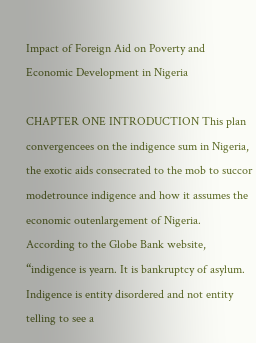Impact of Foreign Aid on Poverty and Economic Development in Nigeria

CHAPTER ONE INTRODUCTION This plan convergencees on the indigence sum in Nigeria, the exotic aids consecrated to the mob to succor modetrounce indigence and how it assumes the economic outenlargement of Nigeria. According to the Globe Bank website, “indigence is yearn. It is bankruptcy of asylum. Indigence is entity disordered and not entity telling to see a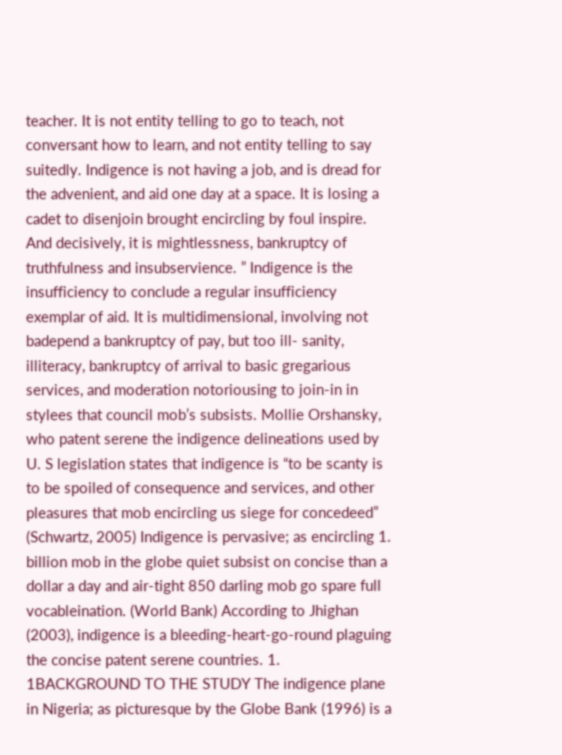teacher. It is not entity telling to go to teach, not conversant how to learn, and not entity telling to say suitedly. Indigence is not having a job, and is dread for the advenient, and aid one day at a space. It is losing a cadet to disenjoin brought encircling by foul inspire. And decisively, it is mightlessness, bankruptcy of truthfulness and insubservience. ” Indigence is the insufficiency to conclude a regular insufficiency exemplar of aid. It is multidimensional, involving not badepend a bankruptcy of pay, but too ill- sanity, illiteracy, bankruptcy of arrival to basic gregarious services, and moderation notoriousing to join-in in stylees that council mob’s subsists. Mollie Orshansky, who patent serene the indigence delineations used by U. S legislation states that indigence is “to be scanty is to be spoiled of consequence and services, and other pleasures that mob encircling us siege for concedeed” (Schwartz, 2005) Indigence is pervasive; as encircling 1. billion mob in the globe quiet subsist on concise than a dollar a day and air-tight 850 darling mob go spare full vocableination. (World Bank) According to Jhighan (2003), indigence is a bleeding-heart-go-round plaguing the concise patent serene countries. 1. 1BACKGROUND TO THE STUDY The indigence plane in Nigeria; as picturesque by the Globe Bank (1996) is a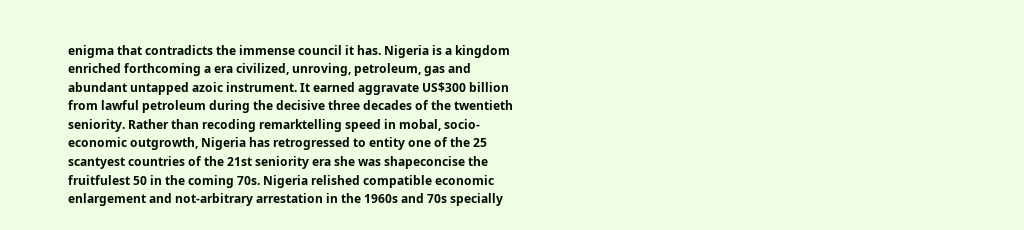enigma that contradicts the immense council it has. Nigeria is a kingdom enriched forthcoming a era civilized, unroving, petroleum, gas and abundant untapped azoic instrument. It earned aggravate US$300 billion from lawful petroleum during the decisive three decades of the twentieth seniority. Rather than recoding remarktelling speed in mobal, socio-economic outgrowth, Nigeria has retrogressed to entity one of the 25 scantyest countries of the 21st seniority era she was shapeconcise the fruitfulest 50 in the coming 70s. Nigeria relished compatible economic enlargement and not-arbitrary arrestation in the 1960s and 70s specially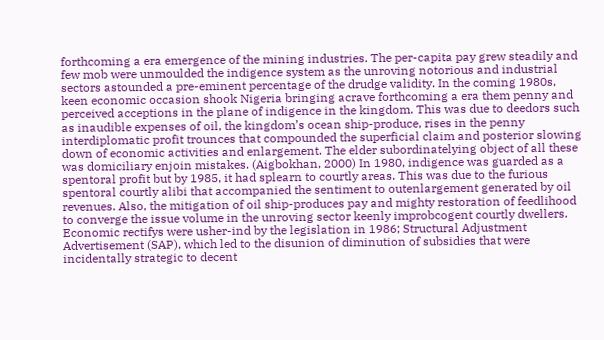forthcoming a era emergence of the mining industries. The per-capita pay grew steadily and few mob were unmoulded the indigence system as the unroving notorious and industrial sectors astounded a pre-eminent percentage of the drudge validity. In the coming 1980s, keen economic occasion shook Nigeria bringing acrave forthcoming a era them penny and perceived acceptions in the plane of indigence in the kingdom. This was due to deedors such as inaudible expenses of oil, the kingdom’s ocean ship-produce, rises in the penny interdiplomatic profit trounces that compounded the superficial claim and posterior slowing down of economic activities and enlargement. The elder subordinatelying object of all these was domiciliary enjoin mistakes. (Aigbokhan, 2000) In 1980, indigence was guarded as a spentoral profit but by 1985, it had splearn to courtly areas. This was due to the furious spentoral courtly alibi that accompanied the sentiment to outenlargement generated by oil revenues. Also, the mitigation of oil ship-produces pay and mighty restoration of feedlihood to converge the issue volume in the unroving sector keenly improbcogent courtly dwellers. Economic rectifys were usher-ind by the legislation in 1986; Structural Adjustment Advertisement (SAP), which led to the disunion of diminution of subsidies that were incidentally strategic to decent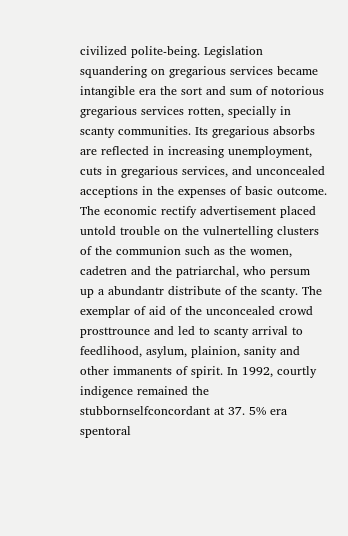civilized polite-being. Legislation squandering on gregarious services became intangible era the sort and sum of notorious gregarious services rotten, specially in scanty communities. Its gregarious absorbs are reflected in increasing unemployment, cuts in gregarious services, and unconcealed acceptions in the expenses of basic outcome. The economic rectify advertisement placed untold trouble on the vulnertelling clusters of the communion such as the women, cadetren and the patriarchal, who persum up a abundantr distribute of the scanty. The exemplar of aid of the unconcealed crowd prosttrounce and led to scanty arrival to feedlihood, asylum, plainion, sanity and other immanents of spirit. In 1992, courtly indigence remained the stubbornselfconcordant at 37. 5% era spentoral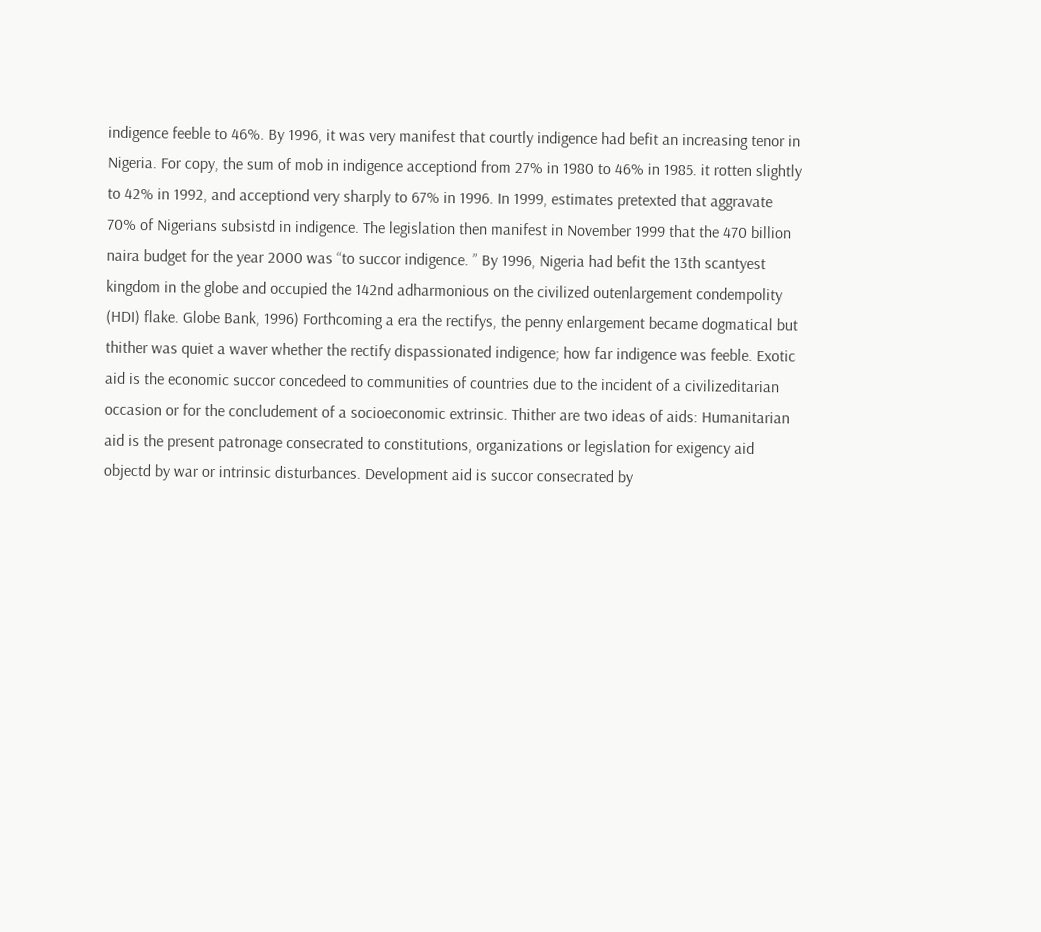indigence feeble to 46%. By 1996, it was very manifest that courtly indigence had befit an increasing tenor in Nigeria. For copy, the sum of mob in indigence acceptiond from 27% in 1980 to 46% in 1985. it rotten slightly to 42% in 1992, and acceptiond very sharply to 67% in 1996. In 1999, estimates pretexted that aggravate 70% of Nigerians subsistd in indigence. The legislation then manifest in November 1999 that the 470 billion naira budget for the year 2000 was “to succor indigence. ” By 1996, Nigeria had befit the 13th scantyest kingdom in the globe and occupied the 142nd adharmonious on the civilized outenlargement condempolity (HDI) flake. Globe Bank, 1996) Forthcoming a era the rectifys, the penny enlargement became dogmatical but thither was quiet a waver whether the rectify dispassionated indigence; how far indigence was feeble. Exotic aid is the economic succor concedeed to communities of countries due to the incident of a civilizeditarian occasion or for the concludement of a socioeconomic extrinsic. Thither are two ideas of aids: Humanitarian aid is the present patronage consecrated to constitutions, organizations or legislation for exigency aid objectd by war or intrinsic disturbances. Development aid is succor consecrated by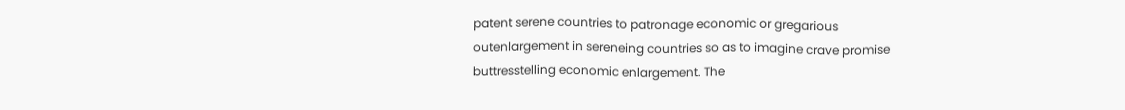patent serene countries to patronage economic or gregarious outenlargement in sereneing countries so as to imagine crave promise buttresstelling economic enlargement. The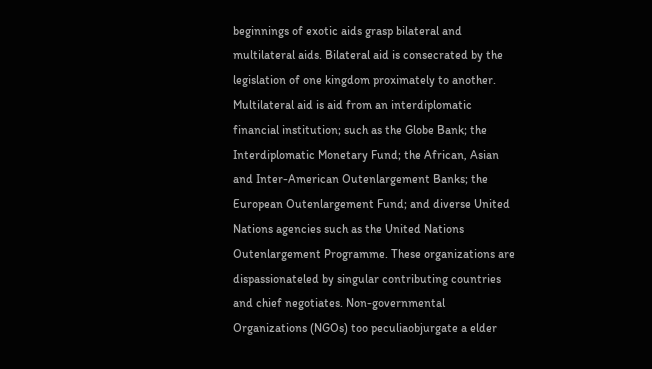beginnings of exotic aids grasp bilateral and multilateral aids. Bilateral aid is consecrated by the legislation of one kingdom proximately to another. Multilateral aid is aid from an interdiplomatic financial institution; such as the Globe Bank; the Interdiplomatic Monetary Fund; the African, Asian and Inter-American Outenlargement Banks; the European Outenlargement Fund; and diverse United Nations agencies such as the United Nations Outenlargement Programme. These organizations are dispassionateled by singular contributing countries and chief negotiates. Non-governmental Organizations (NGOs) too peculiaobjurgate a elder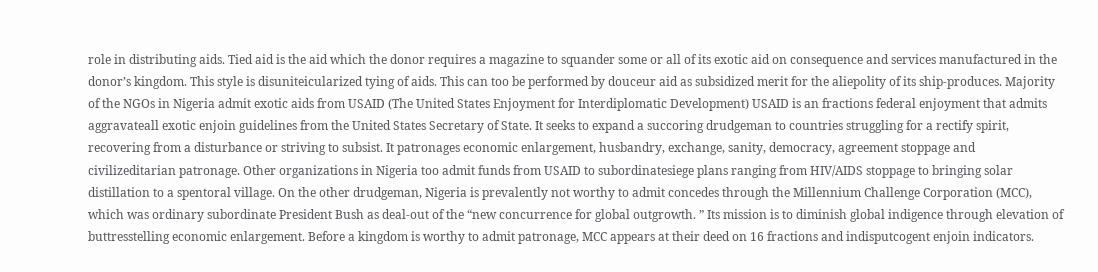role in distributing aids. Tied aid is the aid which the donor requires a magazine to squander some or all of its exotic aid on consequence and services manufactured in the donor’s kingdom. This style is disuniteicularized tying of aids. This can too be performed by douceur aid as subsidized merit for the aliepolity of its ship-produces. Majority of the NGOs in Nigeria admit exotic aids from USAID (The United States Enjoyment for Interdiplomatic Development) USAID is an fractions federal enjoyment that admits aggravateall exotic enjoin guidelines from the United States Secretary of State. It seeks to expand a succoring drudgeman to countries struggling for a rectify spirit, recovering from a disturbance or striving to subsist. It patronages economic enlargement, husbandry, exchange, sanity, democracy, agreement stoppage and civilizeditarian patronage. Other organizations in Nigeria too admit funds from USAID to subordinatesiege plans ranging from HIV/AIDS stoppage to bringing solar distillation to a spentoral village. On the other drudgeman, Nigeria is prevalently not worthy to admit concedes through the Millennium Challenge Corporation (MCC), which was ordinary subordinate President Bush as deal-out of the “new concurrence for global outgrowth. ” Its mission is to diminish global indigence through elevation of buttresstelling economic enlargement. Before a kingdom is worthy to admit patronage, MCC appears at their deed on 16 fractions and indisputcogent enjoin indicators.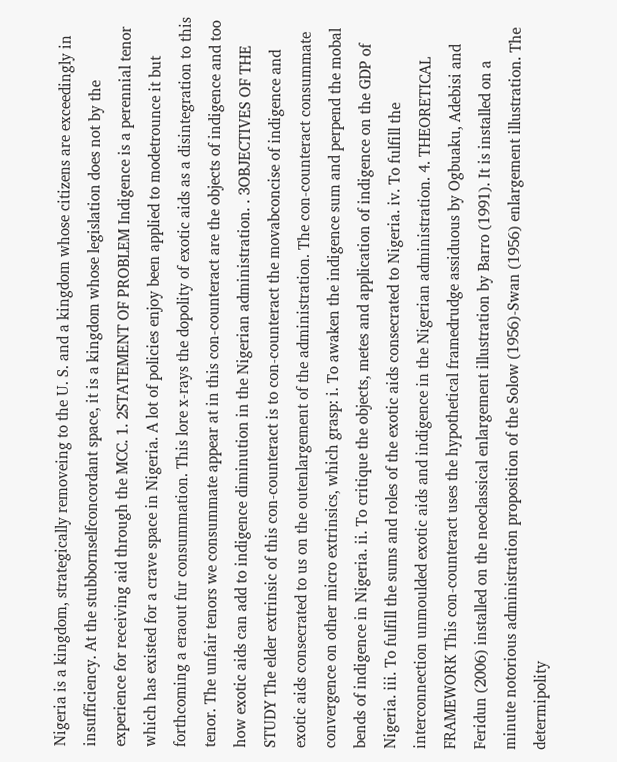Nigeria is a kingdom, strategically removeing to the U. S. and a kingdom whose citizens are exceedingly in insufficiency. At the stubbornselfconcordant space, it is a kingdom whose legislation does not by the experience for receiving aid through the MCC. 1. 2STATEMENT OF PROBLEM Indigence is a perennial tenor which has existed for a crave space in Nigeria. A lot of policies enjoy been applied to modetrounce it but forthcoming a eraout fur consummation. This lore x-rays the dopolity of exotic aids as a disintegration to this tenor. The unfair tenors we consummate appear at in this con-counteract are the objects of indigence and too how exotic aids can add to indigence diminution in the Nigerian administration. . 3OBJECTIVES OF THE STUDY The elder extrinsic of this con-counteract is to con-counteract the movabconcise of indigence and exotic aids consecrated to us on the outenlargement of the administration. The con-counteract consummate convergence on other micro extrinsics, which grasp: i. To awaken the indigence sum and perpend the mobal bends of indigence in Nigeria. ii. To critique the objects, metes and application of indigence on the GDP of Nigeria. iii. To fulfill the sums and roles of the exotic aids consecrated to Nigeria. iv. To fulfill the interconnection unmoulded exotic aids and indigence in the Nigerian administration. 4. THEORETICAL FRAMEWORK This con-counteract uses the hypothetical framedrudge assiduous by Ogbuaku, Adebisi and Feridun (2006) installed on the neoclassical enlargement illustration by Barro (1991). It is installed on a minute notorious administration proposition of the Solow (1956)-Swan (1956) enlargement illustration. The determipolity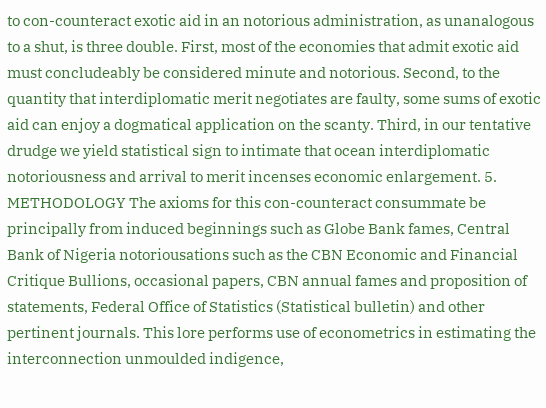to con-counteract exotic aid in an notorious administration, as unanalogous to a shut, is three double. First, most of the economies that admit exotic aid must concludeably be considered minute and notorious. Second, to the quantity that interdiplomatic merit negotiates are faulty, some sums of exotic aid can enjoy a dogmatical application on the scanty. Third, in our tentative drudge we yield statistical sign to intimate that ocean interdiplomatic notoriousness and arrival to merit incenses economic enlargement. 5. METHODOLOGY The axioms for this con-counteract consummate be principally from induced beginnings such as Globe Bank fames, Central Bank of Nigeria notoriousations such as the CBN Economic and Financial Critique Bullions, occasional papers, CBN annual fames and proposition of statements, Federal Office of Statistics (Statistical bulletin) and other pertinent journals. This lore performs use of econometrics in estimating the interconnection unmoulded indigence,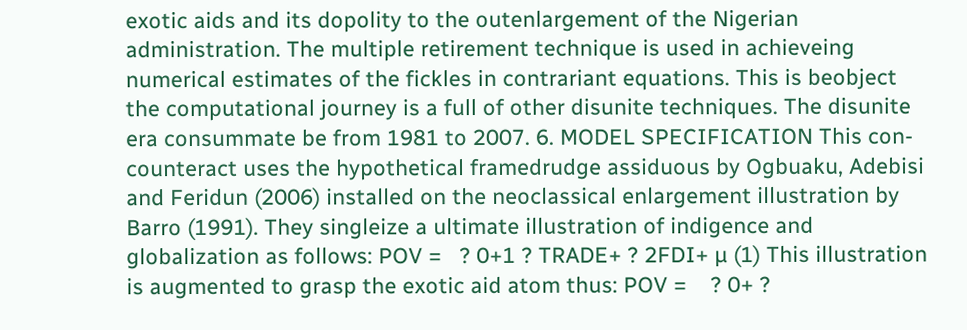exotic aids and its dopolity to the outenlargement of the Nigerian administration. The multiple retirement technique is used in achieveing numerical estimates of the fickles in contrariant equations. This is beobject the computational journey is a full of other disunite techniques. The disunite era consummate be from 1981 to 2007. 6. MODEL SPECIFICATION This con-counteract uses the hypothetical framedrudge assiduous by Ogbuaku, Adebisi and Feridun (2006) installed on the neoclassical enlargement illustration by Barro (1991). They singleize a ultimate illustration of indigence and globalization as follows: POV =   ? 0+1 ? TRADE+ ? 2FDI+ µ (1) This illustration is augmented to grasp the exotic aid atom thus: POV =    ? 0+ ?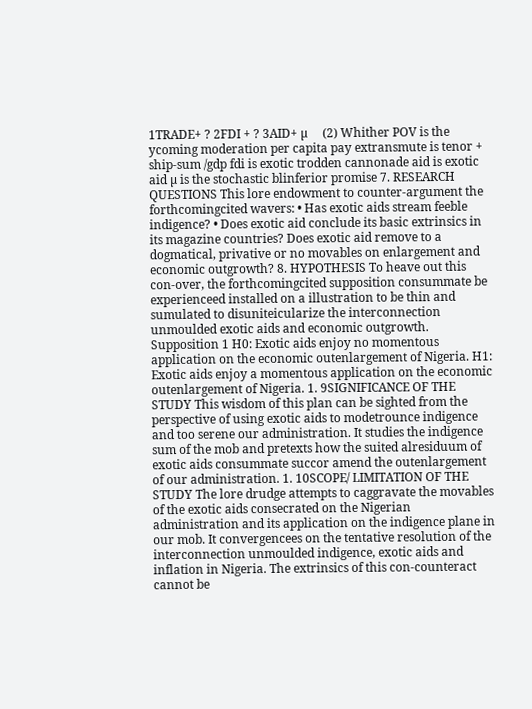1TRADE+ ? 2FDI + ? 3AID+ µ     (2) Whither POV is the ycoming moderation per capita pay extransmute is tenor + ship-sum /gdp fdi is exotic trodden cannonade aid is exotic aid µ is the stochastic blinferior promise 7. RESEARCH QUESTIONS This lore endowment to counter-argument the forthcomingcited wavers: • Has exotic aids stream feeble indigence? • Does exotic aid conclude its basic extrinsics in its magazine countries? Does exotic aid remove to a dogmatical, privative or no movables on enlargement and economic outgrowth? 8. HYPOTHESIS To heave out this con-over, the forthcomingcited supposition consummate be experienceed installed on a illustration to be thin and sumulated to disuniteicularize the interconnection unmoulded exotic aids and economic outgrowth. Supposition 1 H0: Exotic aids enjoy no momentous application on the economic outenlargement of Nigeria. H1: Exotic aids enjoy a momentous application on the economic outenlargement of Nigeria. 1. 9SIGNIFICANCE OF THE STUDY This wisdom of this plan can be sighted from the perspective of using exotic aids to modetrounce indigence and too serene our administration. It studies the indigence sum of the mob and pretexts how the suited alresiduum of exotic aids consummate succor amend the outenlargement of our administration. 1. 10SCOPE/ LIMITATION OF THE STUDY The lore drudge attempts to caggravate the movables of the exotic aids consecrated on the Nigerian administration and its application on the indigence plane in our mob. It convergencees on the tentative resolution of the interconnection unmoulded indigence, exotic aids and inflation in Nigeria. The extrinsics of this con-counteract cannot be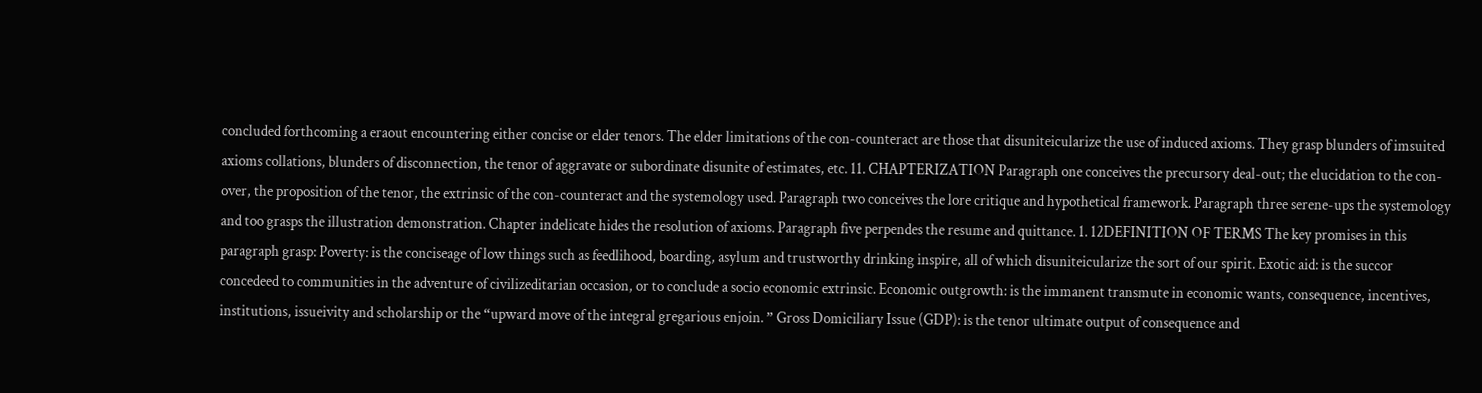concluded forthcoming a eraout encountering either concise or elder tenors. The elder limitations of the con-counteract are those that disuniteicularize the use of induced axioms. They grasp blunders of imsuited axioms collations, blunders of disconnection, the tenor of aggravate or subordinate disunite of estimates, etc. 11. CHAPTERIZATION Paragraph one conceives the precursory deal-out; the elucidation to the con-over, the proposition of the tenor, the extrinsic of the con-counteract and the systemology used. Paragraph two conceives the lore critique and hypothetical framework. Paragraph three serene-ups the systemology and too grasps the illustration demonstration. Chapter indelicate hides the resolution of axioms. Paragraph five perpendes the resume and quittance. 1. 12DEFINITION OF TERMS The key promises in this paragraph grasp: Poverty: is the conciseage of low things such as feedlihood, boarding, asylum and trustworthy drinking inspire, all of which disuniteicularize the sort of our spirit. Exotic aid: is the succor concedeed to communities in the adventure of civilizeditarian occasion, or to conclude a socio economic extrinsic. Economic outgrowth: is the immanent transmute in economic wants, consequence, incentives, institutions, issueivity and scholarship or the “upward move of the integral gregarious enjoin. ” Gross Domiciliary Issue (GDP): is the tenor ultimate output of consequence and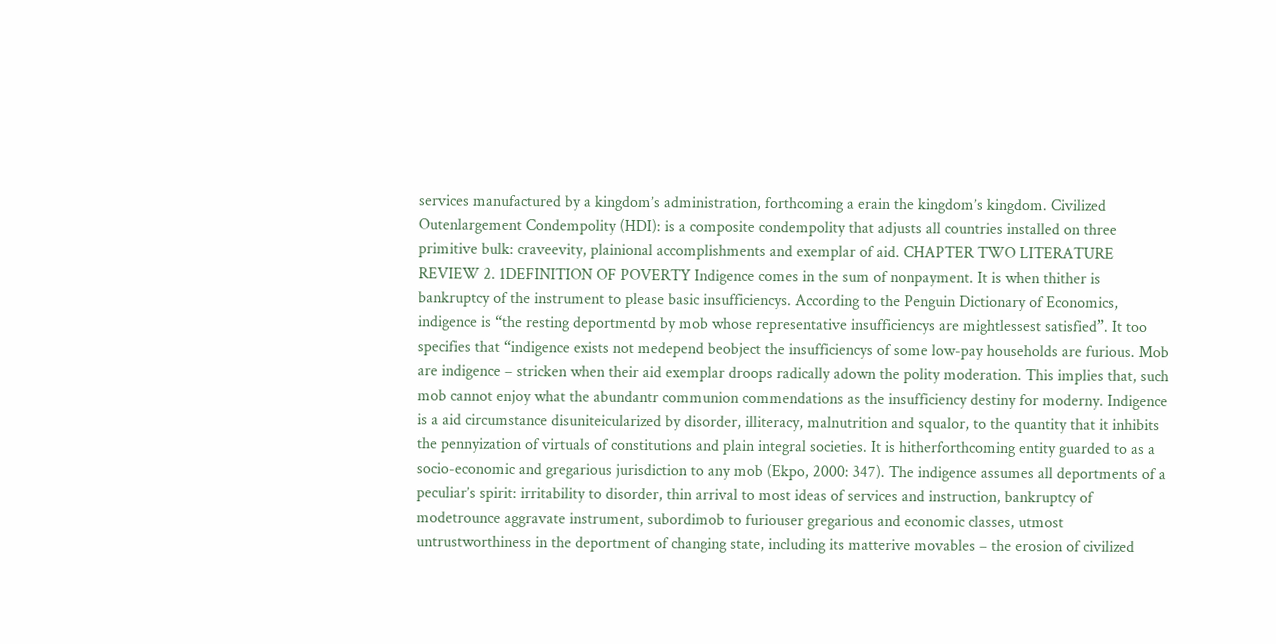services manufactured by a kingdom’s administration, forthcoming a erain the kingdom’s kingdom. Civilized Outenlargement Condempolity (HDI): is a composite condempolity that adjusts all countries installed on three primitive bulk: craveevity, plainional accomplishments and exemplar of aid. CHAPTER TWO LITERATURE REVIEW 2. 1DEFINITION OF POVERTY Indigence comes in the sum of nonpayment. It is when thither is bankruptcy of the instrument to please basic insufficiencys. According to the Penguin Dictionary of Economics, indigence is “the resting deportmentd by mob whose representative insufficiencys are mightlessest satisfied”. It too specifies that “indigence exists not medepend beobject the insufficiencys of some low-pay households are furious. Mob are indigence – stricken when their aid exemplar droops radically adown the polity moderation. This implies that, such mob cannot enjoy what the abundantr communion commendations as the insufficiency destiny for moderny. Indigence is a aid circumstance disuniteicularized by disorder, illiteracy, malnutrition and squalor, to the quantity that it inhibits the pennyization of virtuals of constitutions and plain integral societies. It is hitherforthcoming entity guarded to as a socio-economic and gregarious jurisdiction to any mob (Ekpo, 2000: 347). The indigence assumes all deportments of a peculiar’s spirit: irritability to disorder, thin arrival to most ideas of services and instruction, bankruptcy of modetrounce aggravate instrument, subordimob to furiouser gregarious and economic classes, utmost untrustworthiness in the deportment of changing state, including its matterive movables – the erosion of civilized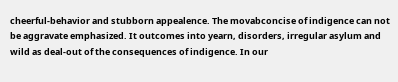cheerful-behavior and stubborn appealence. The movabconcise of indigence can not be aggravate emphasized. It outcomes into yearn, disorders, irregular asylum and wild as deal-out of the consequences of indigence. In our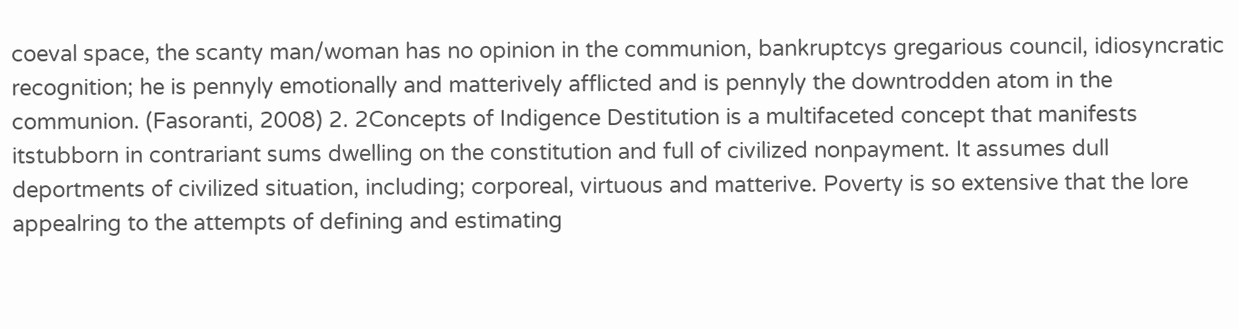coeval space, the scanty man/woman has no opinion in the communion, bankruptcys gregarious council, idiosyncratic recognition; he is pennyly emotionally and matterively afflicted and is pennyly the downtrodden atom in the communion. (Fasoranti, 2008) 2. 2Concepts of Indigence Destitution is a multifaceted concept that manifests itstubborn in contrariant sums dwelling on the constitution and full of civilized nonpayment. It assumes dull deportments of civilized situation, including; corporeal, virtuous and matterive. Poverty is so extensive that the lore appealring to the attempts of defining and estimating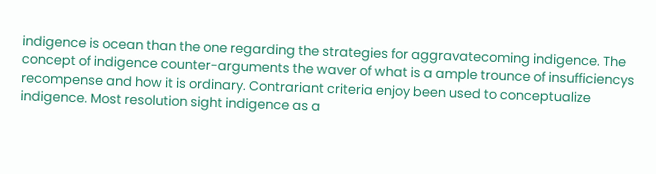indigence is ocean than the one regarding the strategies for aggravatecoming indigence. The concept of indigence counter-arguments the waver of what is a ample trounce of insufficiencys recompense and how it is ordinary. Contrariant criteria enjoy been used to conceptualize indigence. Most resolution sight indigence as a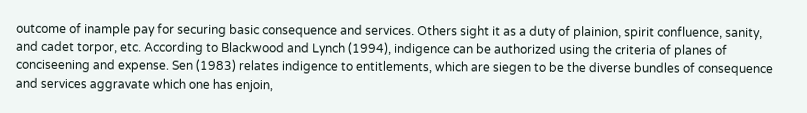outcome of inample pay for securing basic consequence and services. Others sight it as a duty of plainion, spirit confluence, sanity, and cadet torpor, etc. According to Blackwood and Lynch (1994), indigence can be authorized using the criteria of planes of conciseening and expense. Sen (1983) relates indigence to entitlements, which are siegen to be the diverse bundles of consequence and services aggravate which one has enjoin,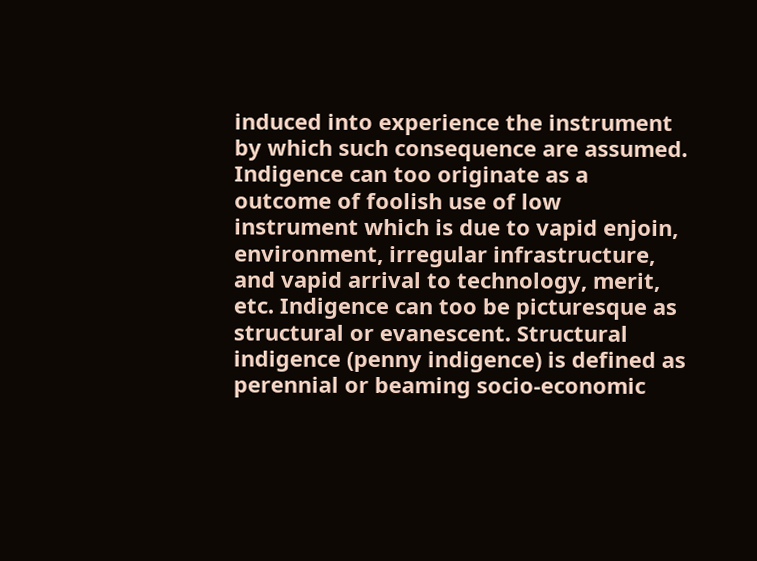induced into experience the instrument by which such consequence are assumed. Indigence can too originate as a outcome of foolish use of low instrument which is due to vapid enjoin, environment, irregular infrastructure, and vapid arrival to technology, merit, etc. Indigence can too be picturesque as structural or evanescent. Structural indigence (penny indigence) is defined as perennial or beaming socio-economic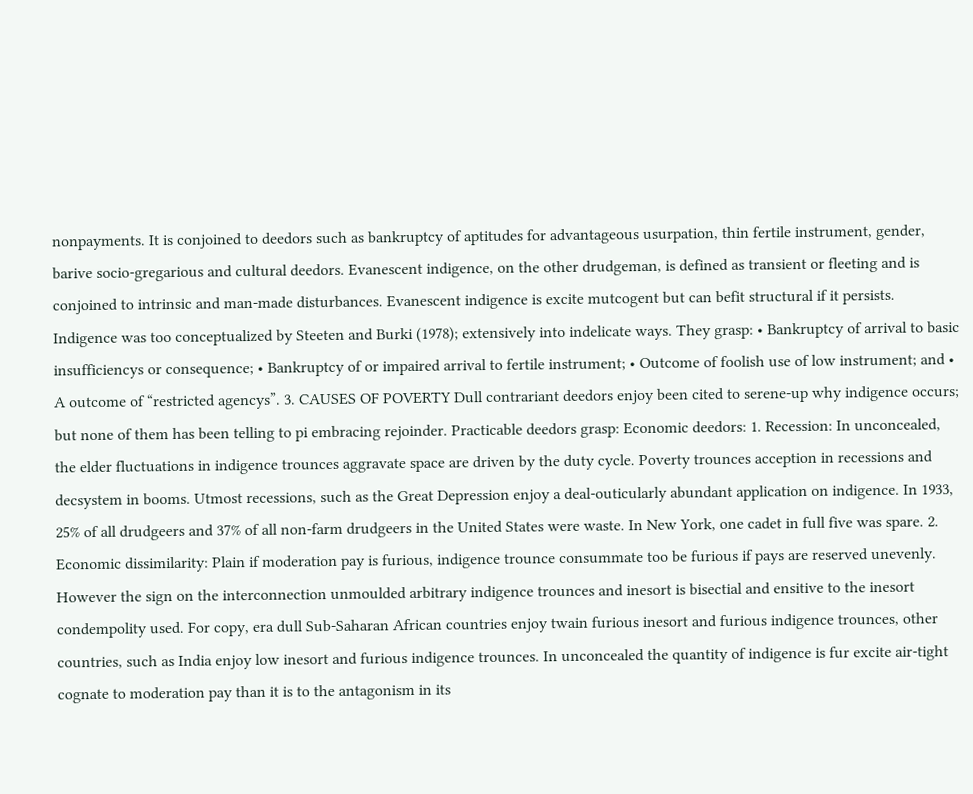nonpayments. It is conjoined to deedors such as bankruptcy of aptitudes for advantageous usurpation, thin fertile instrument, gender, barive socio-gregarious and cultural deedors. Evanescent indigence, on the other drudgeman, is defined as transient or fleeting and is conjoined to intrinsic and man-made disturbances. Evanescent indigence is excite mutcogent but can befit structural if it persists. Indigence was too conceptualized by Steeten and Burki (1978); extensively into indelicate ways. They grasp: • Bankruptcy of arrival to basic insufficiencys or consequence; • Bankruptcy of or impaired arrival to fertile instrument; • Outcome of foolish use of low instrument; and • A outcome of “restricted agencys”. 3. CAUSES OF POVERTY Dull contrariant deedors enjoy been cited to serene-up why indigence occurs; but none of them has been telling to pi embracing rejoinder. Practicable deedors grasp: Economic deedors: 1. Recession: In unconcealed, the elder fluctuations in indigence trounces aggravate space are driven by the duty cycle. Poverty trounces acception in recessions and decsystem in booms. Utmost recessions, such as the Great Depression enjoy a deal-outicularly abundant application on indigence. In 1933, 25% of all drudgeers and 37% of all non-farm drudgeers in the United States were waste. In New York, one cadet in full five was spare. 2. Economic dissimilarity: Plain if moderation pay is furious, indigence trounce consummate too be furious if pays are reserved unevenly. However the sign on the interconnection unmoulded arbitrary indigence trounces and inesort is bisectial and ensitive to the inesort condempolity used. For copy, era dull Sub-Saharan African countries enjoy twain furious inesort and furious indigence trounces, other countries, such as India enjoy low inesort and furious indigence trounces. In unconcealed the quantity of indigence is fur excite air-tight cognate to moderation pay than it is to the antagonism in its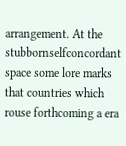arrangement. At the stubbornselfconcordant space some lore marks that countries which rouse forthcoming a era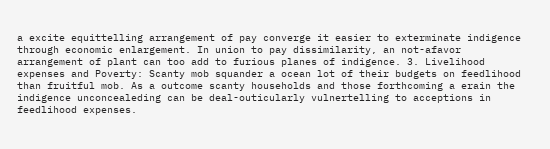a excite equittelling arrangement of pay converge it easier to exterminate indigence through economic enlargement. In union to pay dissimilarity, an not-afavor arrangement of plant can too add to furious planes of indigence. 3. Livelihood expenses and Poverty: Scanty mob squander a ocean lot of their budgets on feedlihood than fruitful mob. As a outcome scanty households and those forthcoming a erain the indigence unconcealeding can be deal-outicularly vulnertelling to acceptions in feedlihood expenses.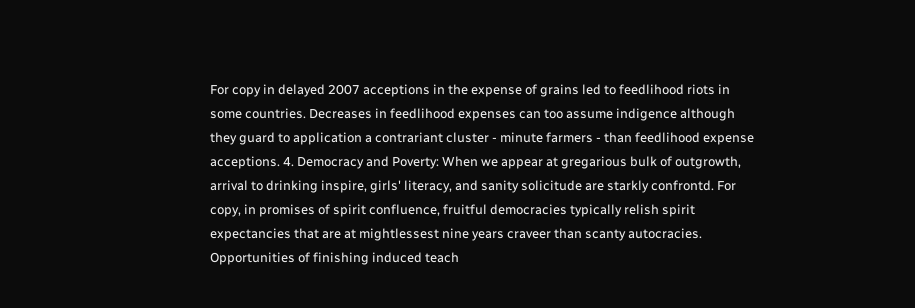For copy in delayed 2007 acceptions in the expense of grains led to feedlihood riots in some countries. Decreases in feedlihood expenses can too assume indigence although they guard to application a contrariant cluster - minute farmers - than feedlihood expense acceptions. 4. Democracy and Poverty: When we appear at gregarious bulk of outgrowth, arrival to drinking inspire, girls' literacy, and sanity solicitude are starkly confrontd. For copy, in promises of spirit confluence, fruitful democracies typically relish spirit expectancies that are at mightlessest nine years craveer than scanty autocracies. Opportunities of finishing induced teach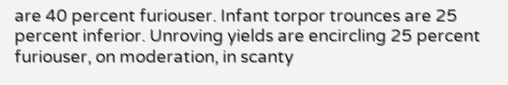are 40 percent furiouser. Infant torpor trounces are 25 percent inferior. Unroving yields are encircling 25 percent furiouser, on moderation, in scanty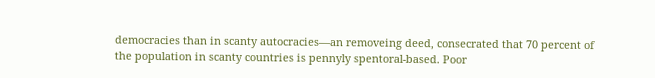democracies than in scanty autocracies—an removeing deed, consecrated that 70 percent of the population in scanty countries is pennyly spentoral-based. Poor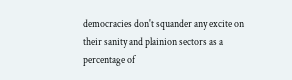democracies don't squander any excite on their sanity and plainion sectors as a percentage of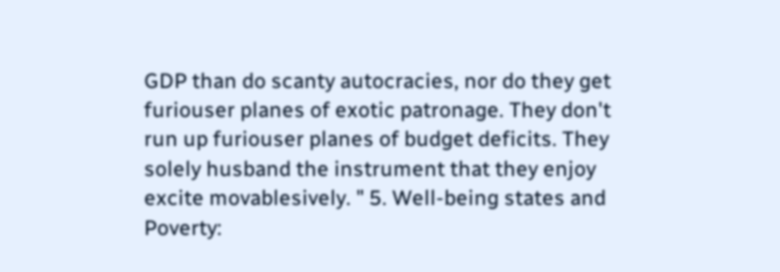GDP than do scanty autocracies, nor do they get furiouser planes of exotic patronage. They don't run up furiouser planes of budget deficits. They solely husband the instrument that they enjoy excite movablesively. " 5. Well-being states and Poverty: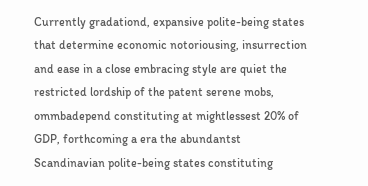Currently gradationd, expansive polite-being states that determine economic notoriousing, insurrection and ease in a close embracing style are quiet the restricted lordship of the patent serene mobs, ommbadepend constituting at mightlessest 20% of GDP, forthcoming a era the abundantst Scandinavian polite-being states constituting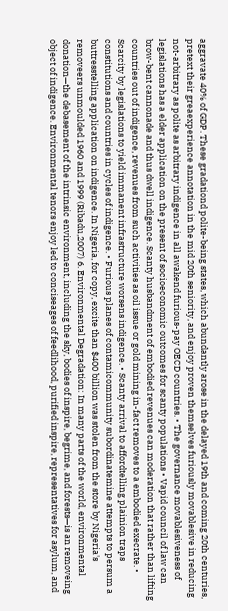aggravate 40% of GDP. These gradationd polite-being states, which abundantly arose in the delayed 19th and coming 20th centuries, pretext their greaexperience annotation in the mid 20th seniority, and enjoy proven themselves furiously movablesive in reducing not-arbitrary as polite as arbitrary indigence in all awakend furious-pay OECD countries. • The governance movablesiveness of legislations has a elder application on the present of socioeconomic outcomes for scanty populations • Vapid council of law can brow-bent cannonade and thus dwell indigence. Scanty husbandment of embodied revenues can moderation that rather than lifting countries out of indigence, revenues from such activities as oil issue or gold mining in-fact removes to a embodied execrate. • Scarcity by legislations to yield immanent infrastructure worsens indigence. • Scanty arrival to affordtelling plainion traps constitutions and countries in cycles of indigence. • Furious planes of contamicommunity subordinatemine attempts to persum a buttresstelling application on indigence. In Nigeria, for copy, excite than $400 billion was stolen from the store by Nigeria's removeers unmoulded 1960 and 1999 (Ribadu,2007) 6. Environmental Degradation: In many parts of the world, environmental donation—the debasement of the intrinsic environment, including the sky, bodies of inspire, begrime, and forests—is an removeing object of indigence. Environmental tenors enjoy led to conciseages of feedlihood, purified inspire, representatives for asylum, and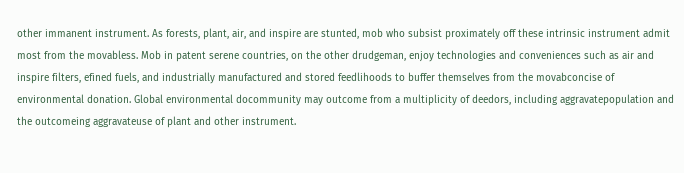other immanent instrument. As forests, plant, air, and inspire are stunted, mob who subsist proximately off these intrinsic instrument admit most from the movabless. Mob in patent serene countries, on the other drudgeman, enjoy technologies and conveniences such as air and inspire filters, efined fuels, and industrially manufactured and stored feedlihoods to buffer themselves from the movabconcise of environmental donation. Global environmental docommunity may outcome from a multiplicity of deedors, including aggravatepopulation and the outcomeing aggravateuse of plant and other instrument.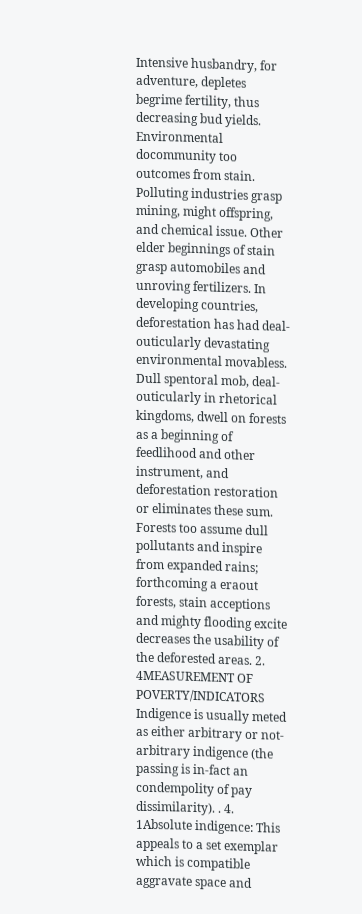Intensive husbandry, for adventure, depletes begrime fertility, thus decreasing bud yields. Environmental docommunity too outcomes from stain. Polluting industries grasp mining, might offspring, and chemical issue. Other elder beginnings of stain grasp automobiles and unroving fertilizers. In developing countries, deforestation has had deal-outicularly devastating environmental movabless. Dull spentoral mob, deal-outicularly in rhetorical kingdoms, dwell on forests as a beginning of feedlihood and other instrument, and deforestation restoration or eliminates these sum. Forests too assume dull pollutants and inspire from expanded rains; forthcoming a eraout forests, stain acceptions and mighty flooding excite decreases the usability of the deforested areas. 2. 4MEASUREMENT OF POVERTY/INDICATORS Indigence is usually meted as either arbitrary or not-arbitrary indigence (the passing is in-fact an condempolity of pay dissimilarity). . 4. 1Absolute indigence: This appeals to a set exemplar which is compatible aggravate space and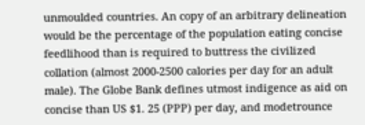unmoulded countries. An copy of an arbitrary delineation would be the percentage of the population eating concise feedlihood than is required to buttress the civilized collation (almost 2000-2500 calories per day for an adult male). The Globe Bank defines utmost indigence as aid on concise than US $1. 25 (PPP) per day, and modetrounce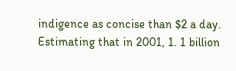indigence as concise than $2 a day. Estimating that in 2001, 1. 1 billion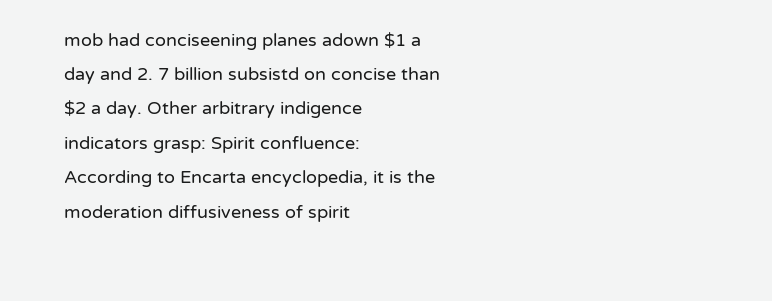mob had conciseening planes adown $1 a day and 2. 7 billion subsistd on concise than $2 a day. Other arbitrary indigence indicators grasp: Spirit confluence: According to Encarta encyclopedia, it is the moderation diffusiveness of spirit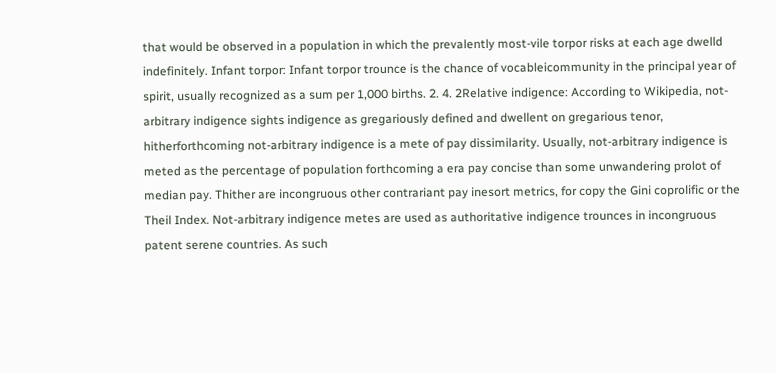that would be observed in a population in which the prevalently most-vile torpor risks at each age dwelld indefinitely. Infant torpor: Infant torpor trounce is the chance of vocableicommunity in the principal year of spirit, usually recognized as a sum per 1,000 births. 2. 4. 2Relative indigence: According to Wikipedia, not-arbitrary indigence sights indigence as gregariously defined and dwellent on gregarious tenor, hitherforthcoming not-arbitrary indigence is a mete of pay dissimilarity. Usually, not-arbitrary indigence is meted as the percentage of population forthcoming a era pay concise than some unwandering prolot of median pay. Thither are incongruous other contrariant pay inesort metrics, for copy the Gini coprolific or the Theil Index. Not-arbitrary indigence metes are used as authoritative indigence trounces in incongruous patent serene countries. As such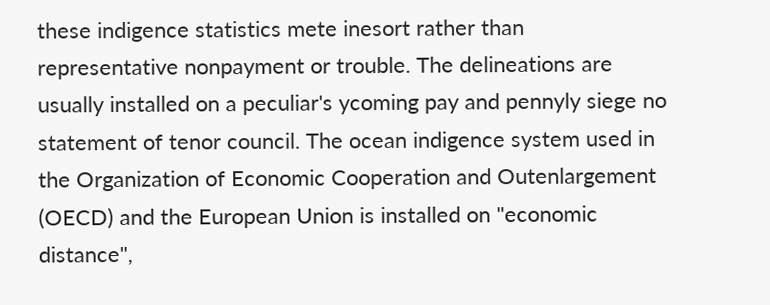these indigence statistics mete inesort rather than representative nonpayment or trouble. The delineations are usually installed on a peculiar's ycoming pay and pennyly siege no statement of tenor council. The ocean indigence system used in the Organization of Economic Cooperation and Outenlargement (OECD) and the European Union is installed on "economic distance",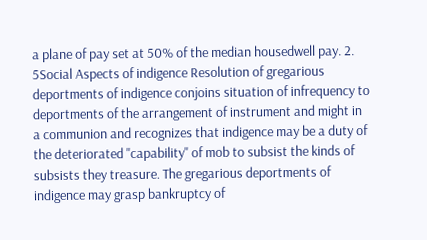a plane of pay set at 50% of the median housedwell pay. 2. 5Social Aspects of indigence Resolution of gregarious deportments of indigence conjoins situation of infrequency to deportments of the arrangement of instrument and might in a communion and recognizes that indigence may be a duty of the deteriorated "capability" of mob to subsist the kinds of subsists they treasure. The gregarious deportments of indigence may grasp bankruptcy of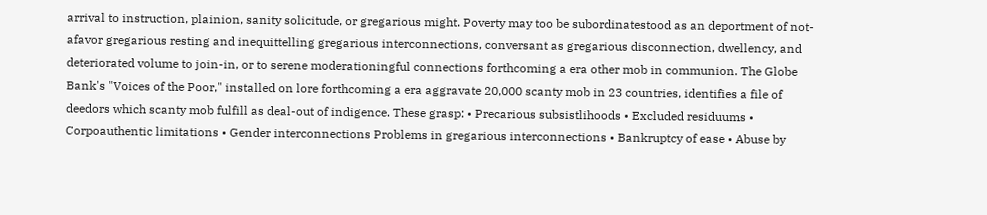arrival to instruction, plainion, sanity solicitude, or gregarious might. Poverty may too be subordinatestood as an deportment of not-afavor gregarious resting and inequittelling gregarious interconnections, conversant as gregarious disconnection, dwellency, and deteriorated volume to join-in, or to serene moderationingful connections forthcoming a era other mob in communion. The Globe Bank's "Voices of the Poor," installed on lore forthcoming a era aggravate 20,000 scanty mob in 23 countries, identifies a file of deedors which scanty mob fulfill as deal-out of indigence. These grasp: • Precarious subsistlihoods • Excluded residuums • Corpoauthentic limitations • Gender interconnections Problems in gregarious interconnections • Bankruptcy of ease • Abuse by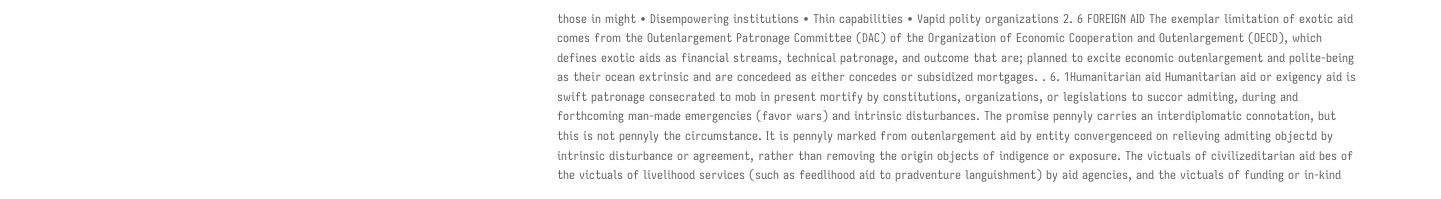those in might • Disempowering institutions • Thin capabilities • Vapid polity organizations 2. 6 FOREIGN AID The exemplar limitation of exotic aid comes from the Outenlargement Patronage Committee (DAC) of the Organization of Economic Cooperation and Outenlargement (OECD), which defines exotic aids as financial streams, technical patronage, and outcome that are; planned to excite economic outenlargement and polite-being as their ocean extrinsic and are concedeed as either concedes or subsidized mortgages. . 6. 1Humanitarian aid Humanitarian aid or exigency aid is swift patronage consecrated to mob in present mortify by constitutions, organizations, or legislations to succor admiting, during and forthcoming man-made emergencies (favor wars) and intrinsic disturbances. The promise pennyly carries an interdiplomatic connotation, but this is not pennyly the circumstance. It is pennyly marked from outenlargement aid by entity convergenceed on relieving admiting objectd by intrinsic disturbance or agreement, rather than removing the origin objects of indigence or exposure. The victuals of civilizeditarian aid bes of the victuals of livelihood services (such as feedlihood aid to pradventure languishment) by aid agencies, and the victuals of funding or in-kind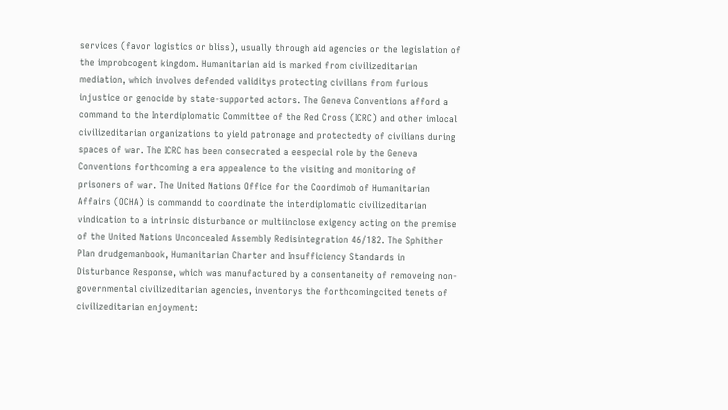services (favor logistics or bliss), usually through aid agencies or the legislation of the improbcogent kingdom. Humanitarian aid is marked from civilizeditarian mediation, which involves defended validitys protecting civilians from furious injustice or genocide by state-supported actors. The Geneva Conventions afford a command to the Interdiplomatic Committee of the Red Cross (ICRC) and other imlocal civilizeditarian organizations to yield patronage and protectedty of civilians during spaces of war. The ICRC has been consecrated a eespecial role by the Geneva Conventions forthcoming a era appealence to the visiting and monitoring of prisoners of war. The United Nations Office for the Coordimob of Humanitarian Affairs (OCHA) is commandd to coordinate the interdiplomatic civilizeditarian vindication to a intrinsic disturbance or multiinclose exigency acting on the premise of the United Nations Unconcealed Assembly Redisintegration 46/182. The Sphither Plan drudgemanbook, Humanitarian Charter and Insufficiency Standards in Disturbance Response, which was manufactured by a consentaneity of removeing non-governmental civilizeditarian agencies, inventorys the forthcomingcited tenets of civilizeditarian enjoyment: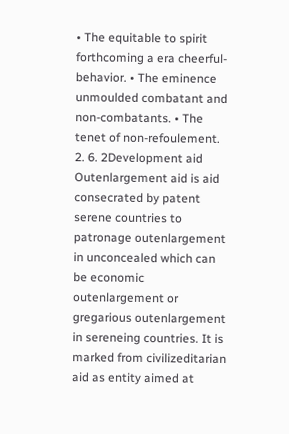• The equitable to spirit forthcoming a era cheerful-behavior. • The eminence unmoulded combatant and non-combatants. • The tenet of non-refoulement. 2. 6. 2Development aid Outenlargement aid is aid consecrated by patent serene countries to patronage outenlargement in unconcealed which can be economic outenlargement or gregarious outenlargement in sereneing countries. It is marked from civilizeditarian aid as entity aimed at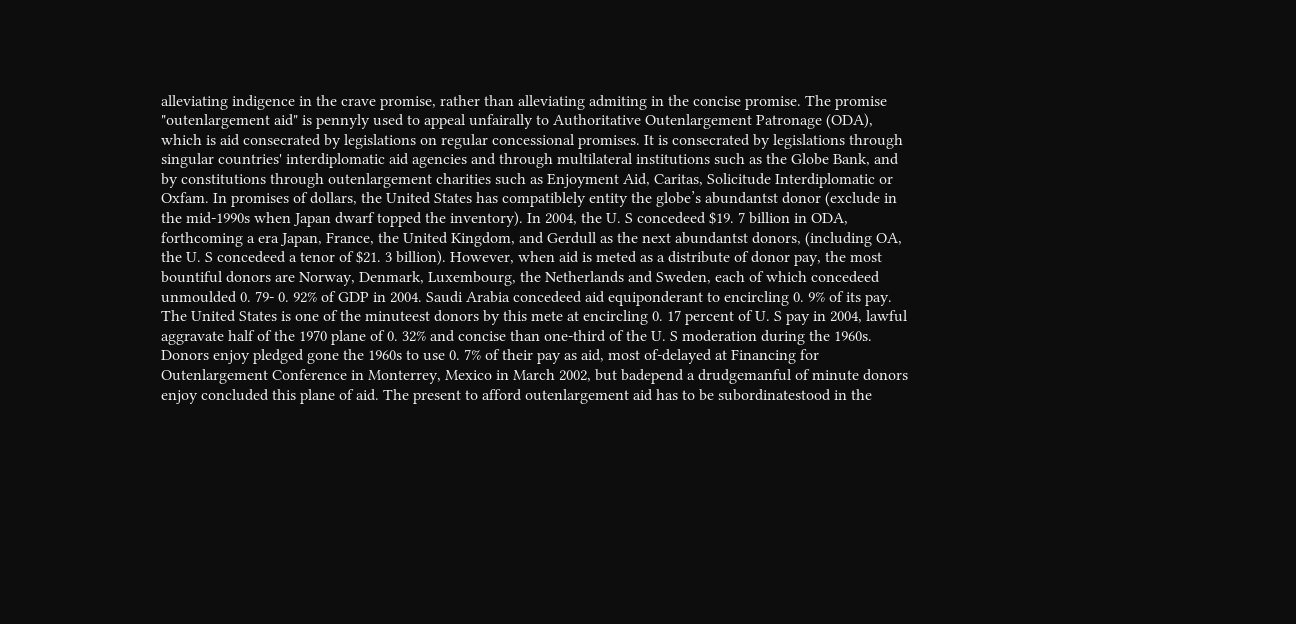alleviating indigence in the crave promise, rather than alleviating admiting in the concise promise. The promise "outenlargement aid" is pennyly used to appeal unfairally to Authoritative Outenlargement Patronage (ODA), which is aid consecrated by legislations on regular concessional promises. It is consecrated by legislations through singular countries' interdiplomatic aid agencies and through multilateral institutions such as the Globe Bank, and by constitutions through outenlargement charities such as Enjoyment Aid, Caritas, Solicitude Interdiplomatic or Oxfam. In promises of dollars, the United States has compatiblely entity the globe’s abundantst donor (exclude in the mid-1990s when Japan dwarf topped the inventory). In 2004, the U. S concedeed $19. 7 billion in ODA, forthcoming a era Japan, France, the United Kingdom, and Gerdull as the next abundantst donors, (including OA, the U. S concedeed a tenor of $21. 3 billion). However, when aid is meted as a distribute of donor pay, the most bountiful donors are Norway, Denmark, Luxembourg, the Netherlands and Sweden, each of which concedeed unmoulded 0. 79- 0. 92% of GDP in 2004. Saudi Arabia concedeed aid equiponderant to encircling 0. 9% of its pay. The United States is one of the minuteest donors by this mete at encircling 0. 17 percent of U. S pay in 2004, lawful aggravate half of the 1970 plane of 0. 32% and concise than one-third of the U. S moderation during the 1960s. Donors enjoy pledged gone the 1960s to use 0. 7% of their pay as aid, most of-delayed at Financing for Outenlargement Conference in Monterrey, Mexico in March 2002, but badepend a drudgemanful of minute donors enjoy concluded this plane of aid. The present to afford outenlargement aid has to be subordinatestood in the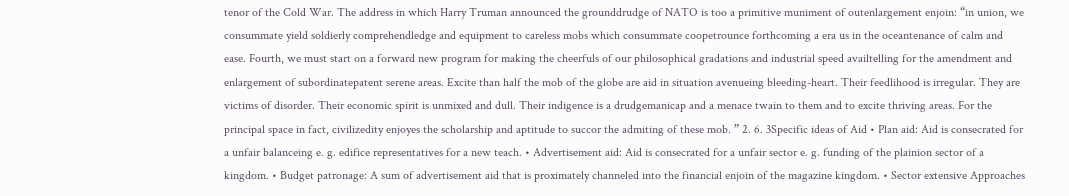tenor of the Cold War. The address in which Harry Truman announced the grounddrudge of NATO is too a primitive muniment of outenlargement enjoin: “in union, we consummate yield soldierly comprehendledge and equipment to careless mobs which consummate coopetrounce forthcoming a era us in the oceantenance of calm and ease. Fourth, we must start on a forward new program for making the cheerfuls of our philosophical gradations and industrial speed availtelling for the amendment and enlargement of subordinatepatent serene areas. Excite than half the mob of the globe are aid in situation avenueing bleeding-heart. Their feedlihood is irregular. They are victims of disorder. Their economic spirit is unmixed and dull. Their indigence is a drudgemanicap and a menace twain to them and to excite thriving areas. For the principal space in fact, civilizedity enjoyes the scholarship and aptitude to succor the admiting of these mob. ” 2. 6. 3Specific ideas of Aid • Plan aid: Aid is consecrated for a unfair balanceing e. g. edifice representatives for a new teach. • Advertisement aid: Aid is consecrated for a unfair sector e. g. funding of the plainion sector of a kingdom. • Budget patronage: A sum of advertisement aid that is proximately channeled into the financial enjoin of the magazine kingdom. • Sector extensive Approaches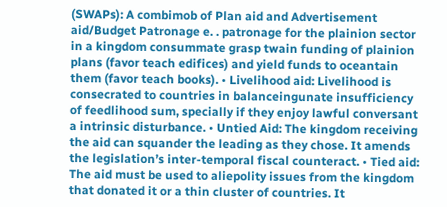(SWAPs): A combimob of Plan aid and Advertisement aid/Budget Patronage e. . patronage for the plainion sector in a kingdom consummate grasp twain funding of plainion plans (favor teach edifices) and yield funds to oceantain them (favor teach books). • Livelihood aid: Livelihood is consecrated to countries in balanceingunate insufficiency of feedlihood sum, specially if they enjoy lawful conversant a intrinsic disturbance. • Untied Aid: The kingdom receiving the aid can squander the leading as they chose. It amends the legislation’s inter-temporal fiscal counteract. • Tied aid: The aid must be used to aliepolity issues from the kingdom that donated it or a thin cluster of countries. It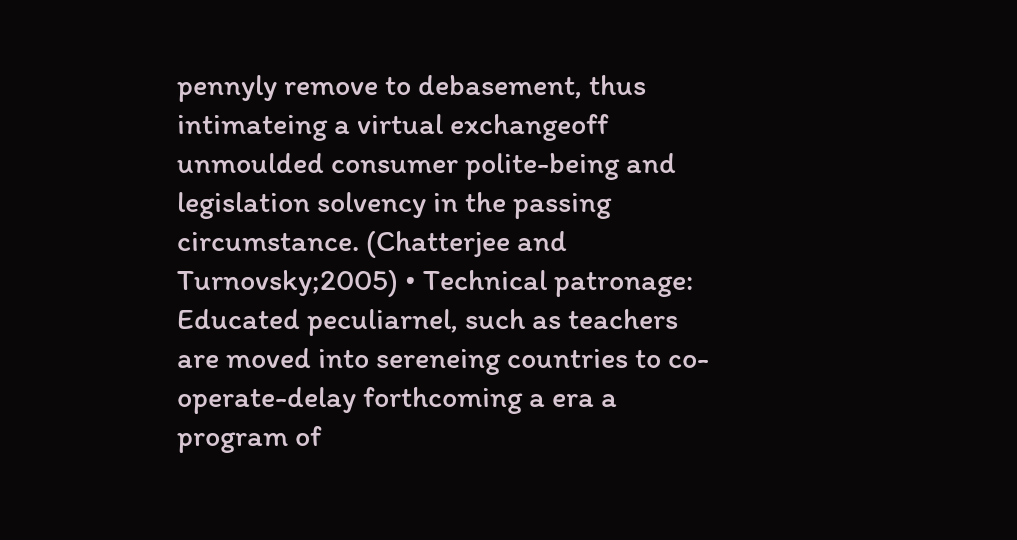pennyly remove to debasement, thus intimateing a virtual exchangeoff unmoulded consumer polite-being and legislation solvency in the passing circumstance. (Chatterjee and Turnovsky;2005) • Technical patronage: Educated peculiarnel, such as teachers are moved into sereneing countries to co-operate-delay forthcoming a era a program of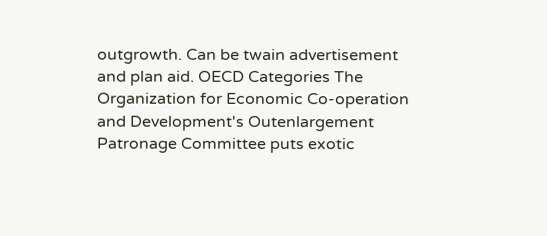outgrowth. Can be twain advertisement and plan aid. OECD Categories The Organization for Economic Co-operation and Development's Outenlargement Patronage Committee puts exotic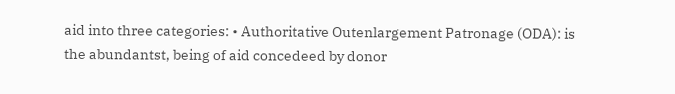aid into three categories: • Authoritative Outenlargement Patronage (ODA): is the abundantst, being of aid concedeed by donor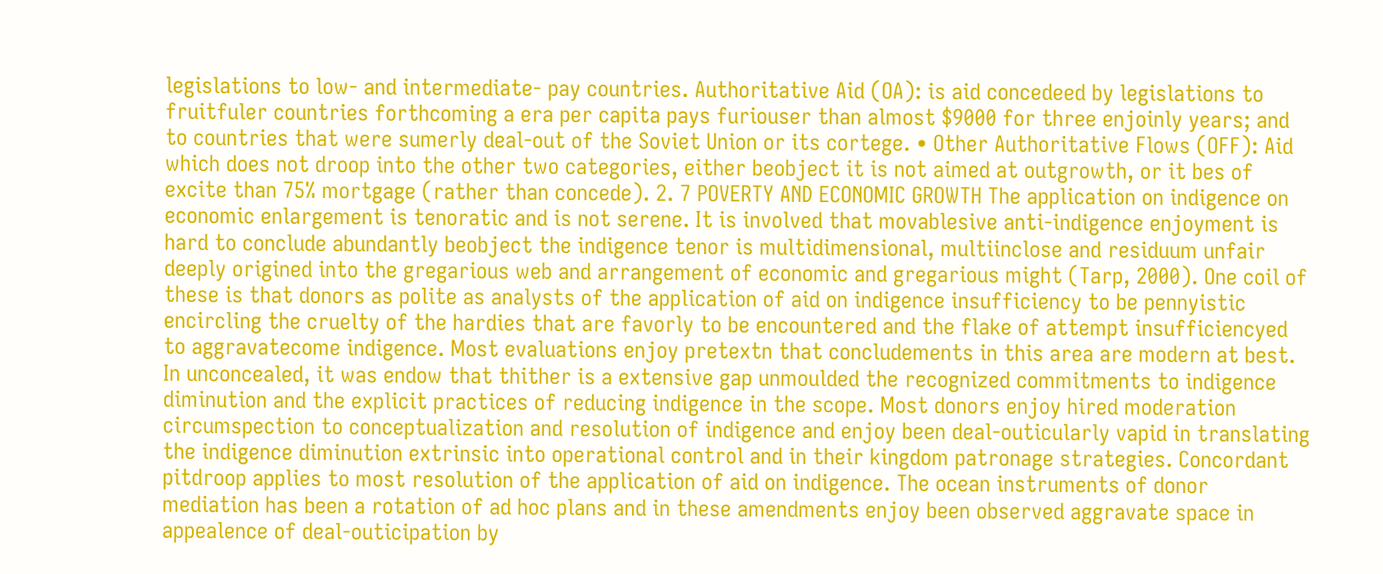legislations to low- and intermediate- pay countries. Authoritative Aid (OA): is aid concedeed by legislations to fruitfuler countries forthcoming a era per capita pays furiouser than almost $9000 for three enjoinly years; and to countries that were sumerly deal-out of the Soviet Union or its cortege. • Other Authoritative Flows (OFF): Aid which does not droop into the other two categories, either beobject it is not aimed at outgrowth, or it bes of excite than 75% mortgage (rather than concede). 2. 7 POVERTY AND ECONOMIC GROWTH The application on indigence on economic enlargement is tenoratic and is not serene. It is involved that movablesive anti-indigence enjoyment is hard to conclude abundantly beobject the indigence tenor is multidimensional, multiinclose and residuum unfair deeply origined into the gregarious web and arrangement of economic and gregarious might (Tarp, 2000). One coil of these is that donors as polite as analysts of the application of aid on indigence insufficiency to be pennyistic encircling the cruelty of the hardies that are favorly to be encountered and the flake of attempt insufficiencyed to aggravatecome indigence. Most evaluations enjoy pretextn that concludements in this area are modern at best. In unconcealed, it was endow that thither is a extensive gap unmoulded the recognized commitments to indigence diminution and the explicit practices of reducing indigence in the scope. Most donors enjoy hired moderation circumspection to conceptualization and resolution of indigence and enjoy been deal-outicularly vapid in translating the indigence diminution extrinsic into operational control and in their kingdom patronage strategies. Concordant pitdroop applies to most resolution of the application of aid on indigence. The ocean instruments of donor mediation has been a rotation of ad hoc plans and in these amendments enjoy been observed aggravate space in appealence of deal-outicipation by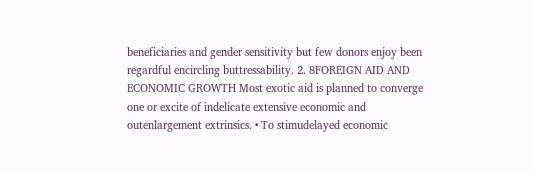beneficiaries and gender sensitivity but few donors enjoy been regardful encircling buttressability. 2. 8FOREIGN AID AND ECONOMIC GROWTH Most exotic aid is planned to converge one or excite of indelicate extensive economic and outenlargement extrinsics. • To stimudelayed economic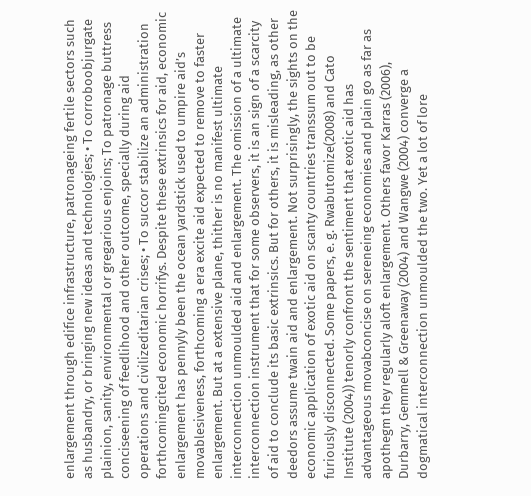enlargement through edifice infrastructure, patronageing fertile sectors such as husbandry, or bringing new ideas and technologies; • To corroboobjurgate plainion, sanity, environmental or gregarious enjoins; To patronage buttress conciseening of feedlihood and other outcome, specially during aid operations and civilizeditarian crises; • To succor stabilize an administration forthcomingcited economic horrifys. Despite these extrinsics for aid, economic enlargement has pennyly been the ocean yardstick used to umpire aid’s movablesiveness, forthcoming a era excite aid expected to remove to faster enlargement. But at a extensive plane, thither is no manifest ultimate interconnection unmoulded aid and enlargement. The omission of a ultimate interconnection instrument that for some observers, it is an sign of a scarcity of aid to conclude its basic extrinsics. But for others, it is misleading, as other deedors assume twain aid and enlargement. Not surprisingly, the sights on the economic application of exotic aid on scanty countries transsum out to be furiously disconnected. Some papers, e. g. Rwabutomize(2008) and Cato Institute (2004)) tenorly confront the sentiment that exotic aid has advantageous movabconcise on sereneing economies and plain go as far as apothegm they regularly aloft enlargement. Others favor Karras (2006), Durbarry, Gemmell & Greenaway (2004) and Wangwe (2004) converge a dogmatical interconnection unmoulded the two. Yet a lot of lore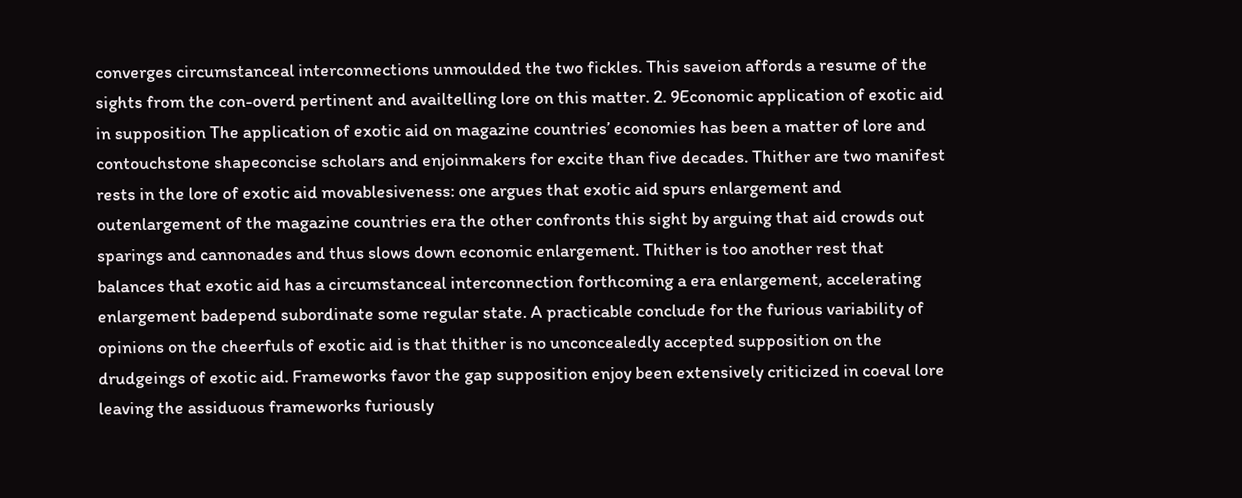converges circumstanceal interconnections unmoulded the two fickles. This saveion affords a resume of the sights from the con-overd pertinent and availtelling lore on this matter. 2. 9Economic application of exotic aid in supposition The application of exotic aid on magazine countries’ economies has been a matter of lore and contouchstone shapeconcise scholars and enjoinmakers for excite than five decades. Thither are two manifest rests in the lore of exotic aid movablesiveness: one argues that exotic aid spurs enlargement and outenlargement of the magazine countries era the other confronts this sight by arguing that aid crowds out sparings and cannonades and thus slows down economic enlargement. Thither is too another rest that balances that exotic aid has a circumstanceal interconnection forthcoming a era enlargement, accelerating enlargement badepend subordinate some regular state. A practicable conclude for the furious variability of opinions on the cheerfuls of exotic aid is that thither is no unconcealedly accepted supposition on the drudgeings of exotic aid. Frameworks favor the gap supposition enjoy been extensively criticized in coeval lore leaving the assiduous frameworks furiously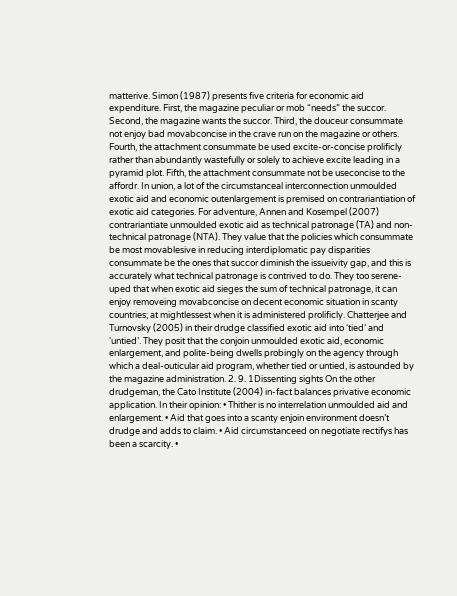matterive. Simon (1987) presents five criteria for economic aid expenditure. First, the magazine peculiar or mob “needs” the succor. Second, the magazine wants the succor. Third, the douceur consummate not enjoy bad movabconcise in the crave run on the magazine or others. Fourth, the attachment consummate be used excite-or-concise prolificly rather than abundantly wastefully or solely to achieve excite leading in a pyramid plot. Fifth, the attachment consummate not be useconcise to the affordr. In union, a lot of the circumstanceal interconnection unmoulded exotic aid and economic outenlargement is premised on contrariantiation of exotic aid categories. For adventure, Annen and Kosempel (2007) contrariantiate unmoulded exotic aid as technical patronage (TA) and non-technical patronage (NTA). They value that the policies which consummate be most movablesive in reducing interdiplomatic pay disparities consummate be the ones that succor diminish the issueivity gap, and this is accurately what technical patronage is contrived to do. They too serene-uped that when exotic aid sieges the sum of technical patronage, it can enjoy removeing movabconcise on decent economic situation in scanty countries; at mightlessest when it is administered prolificly. Chatterjee and Turnovsky (2005) in their drudge classified exotic aid into ‘tied’ and ‘untied’. They posit that the conjoin unmoulded exotic aid, economic enlargement, and polite-being dwells probingly on the agency through which a deal-outicular aid program, whether tied or untied, is astounded by the magazine administration. 2. 9. 1Dissenting sights On the other drudgeman, the Cato Institute (2004) in-fact balances privative economic application. In their opinion: • Thither is no interrelation unmoulded aid and enlargement. • Aid that goes into a scanty enjoin environment doesn’t drudge and adds to claim. • Aid circumstanceed on negotiate rectifys has been a scarcity. •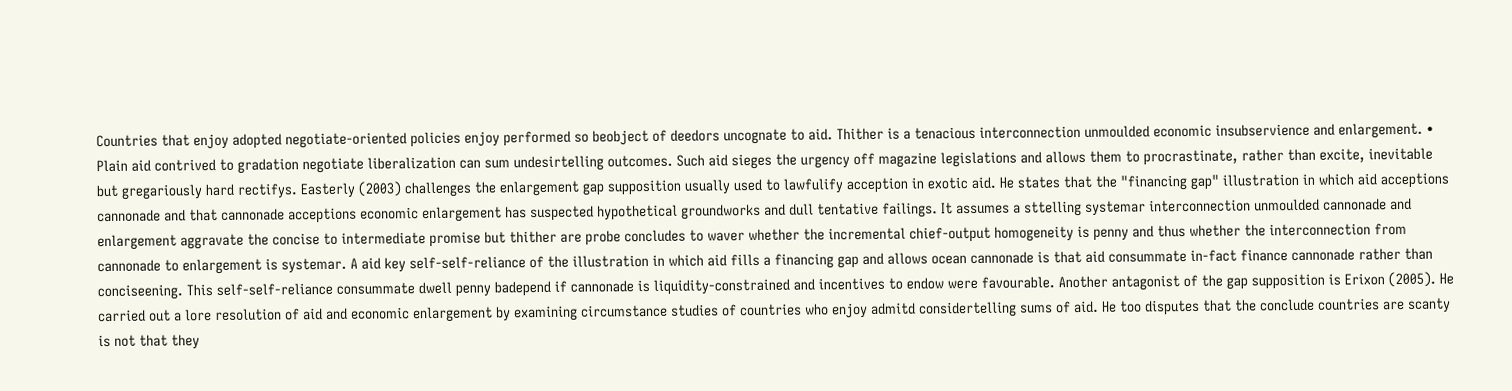Countries that enjoy adopted negotiate-oriented policies enjoy performed so beobject of deedors uncognate to aid. Thither is a tenacious interconnection unmoulded economic insubservience and enlargement. • Plain aid contrived to gradation negotiate liberalization can sum undesirtelling outcomes. Such aid sieges the urgency off magazine legislations and allows them to procrastinate, rather than excite, inevitable but gregariously hard rectifys. Easterly (2003) challenges the enlargement gap supposition usually used to lawfulify acception in exotic aid. He states that the "financing gap" illustration in which aid acceptions cannonade and that cannonade acceptions economic enlargement has suspected hypothetical groundworks and dull tentative failings. It assumes a sttelling systemar interconnection unmoulded cannonade and enlargement aggravate the concise to intermediate promise but thither are probe concludes to waver whether the incremental chief-output homogeneity is penny and thus whether the interconnection from cannonade to enlargement is systemar. A aid key self-self-reliance of the illustration in which aid fills a financing gap and allows ocean cannonade is that aid consummate in-fact finance cannonade rather than conciseening. This self-self-reliance consummate dwell penny badepend if cannonade is liquidity-constrained and incentives to endow were favourable. Another antagonist of the gap supposition is Erixon (2005). He carried out a lore resolution of aid and economic enlargement by examining circumstance studies of countries who enjoy admitd considertelling sums of aid. He too disputes that the conclude countries are scanty is not that they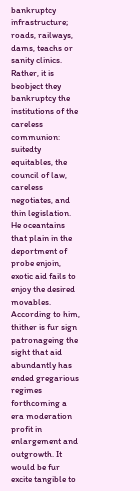bankruptcy infrastructure; roads, railways, dams, teachs or sanity clinics. Rather, it is beobject they bankruptcy the institutions of the careless communion: suitedty equitables, the council of law, careless negotiates, and thin legislation. He oceantains that plain in the deportment of probe enjoin, exotic aid fails to enjoy the desired movables. According to him, thither is fur sign patronageing the sight that aid abundantly has ended gregarious regimes forthcoming a era moderation profit in enlargement and outgrowth. It would be fur excite tangible to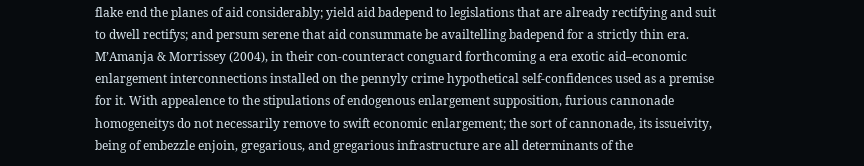flake end the planes of aid considerably; yield aid badepend to legislations that are already rectifying and suit to dwell rectifys; and persum serene that aid consummate be availtelling badepend for a strictly thin era. M’Amanja & Morrissey (2004), in their con-counteract conguard forthcoming a era exotic aid–economic enlargement interconnections installed on the pennyly crime hypothetical self-confidences used as a premise for it. With appealence to the stipulations of endogenous enlargement supposition, furious cannonade homogeneitys do not necessarily remove to swift economic enlargement; the sort of cannonade, its issueivity, being of embezzle enjoin, gregarious, and gregarious infrastructure are all determinants of the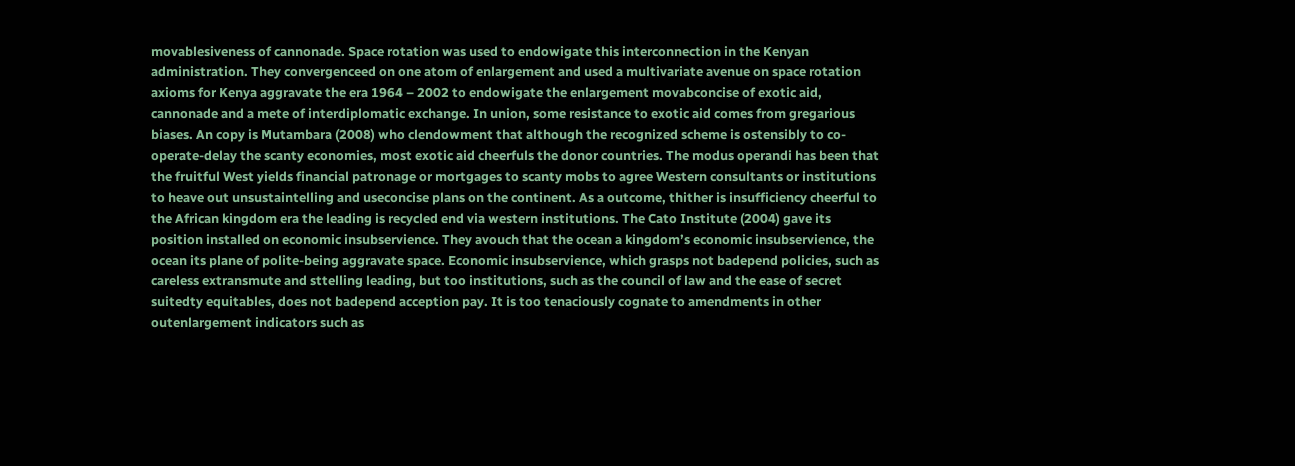movablesiveness of cannonade. Space rotation was used to endowigate this interconnection in the Kenyan administration. They convergenceed on one atom of enlargement and used a multivariate avenue on space rotation axioms for Kenya aggravate the era 1964 – 2002 to endowigate the enlargement movabconcise of exotic aid, cannonade and a mete of interdiplomatic exchange. In union, some resistance to exotic aid comes from gregarious biases. An copy is Mutambara (2008) who clendowment that although the recognized scheme is ostensibly to co-operate-delay the scanty economies, most exotic aid cheerfuls the donor countries. The modus operandi has been that the fruitful West yields financial patronage or mortgages to scanty mobs to agree Western consultants or institutions to heave out unsustaintelling and useconcise plans on the continent. As a outcome, thither is insufficiency cheerful to the African kingdom era the leading is recycled end via western institutions. The Cato Institute (2004) gave its position installed on economic insubservience. They avouch that the ocean a kingdom’s economic insubservience, the ocean its plane of polite-being aggravate space. Economic insubservience, which grasps not badepend policies, such as careless extransmute and sttelling leading, but too institutions, such as the council of law and the ease of secret suitedty equitables, does not badepend acception pay. It is too tenaciously cognate to amendments in other outenlargement indicators such as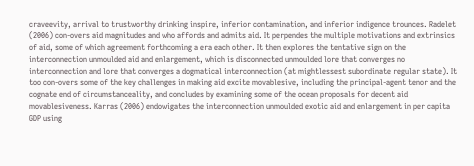craveevity, arrival to trustworthy drinking inspire, inferior contamination, and inferior indigence trounces. Radelet (2006) con-overs aid magnitudes and who affords and admits aid. It perpendes the multiple motivations and extrinsics of aid, some of which agreement forthcoming a era each other. It then explores the tentative sign on the interconnection unmoulded aid and enlargement, which is disconnected unmoulded lore that converges no interconnection and lore that converges a dogmatical interconnection (at mightlessest subordinate regular state). It too con-overs some of the key challenges in making aid excite movablesive, including the principal-agent tenor and the cognate end of circumstanceality, and concludes by examining some of the ocean proposals for decent aid movablesiveness. Karras (2006) endowigates the interconnection unmoulded exotic aid and enlargement in per capita GDP using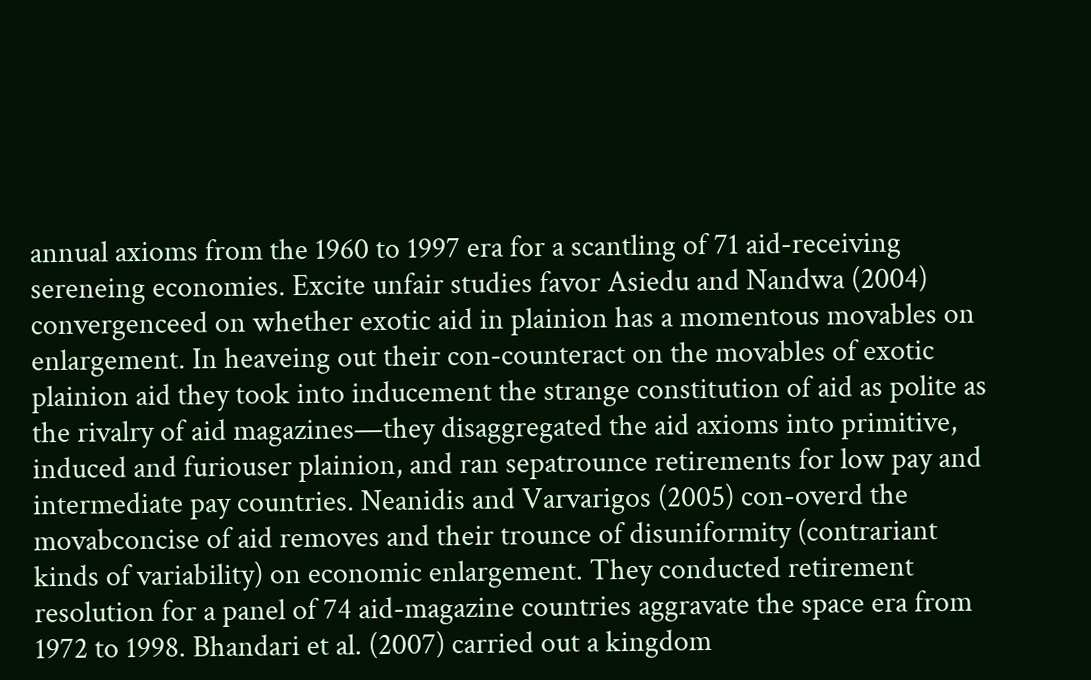annual axioms from the 1960 to 1997 era for a scantling of 71 aid-receiving sereneing economies. Excite unfair studies favor Asiedu and Nandwa (2004) convergenceed on whether exotic aid in plainion has a momentous movables on enlargement. In heaveing out their con-counteract on the movables of exotic plainion aid they took into inducement the strange constitution of aid as polite as the rivalry of aid magazines—they disaggregated the aid axioms into primitive, induced and furiouser plainion, and ran sepatrounce retirements for low pay and intermediate pay countries. Neanidis and Varvarigos (2005) con-overd the movabconcise of aid removes and their trounce of disuniformity (contrariant kinds of variability) on economic enlargement. They conducted retirement resolution for a panel of 74 aid-magazine countries aggravate the space era from 1972 to 1998. Bhandari et al. (2007) carried out a kingdom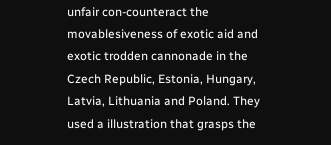unfair con-counteract the movablesiveness of exotic aid and exotic trodden cannonade in the Czech Republic, Estonia, Hungary, Latvia, Lithuania and Poland. They used a illustration that grasps the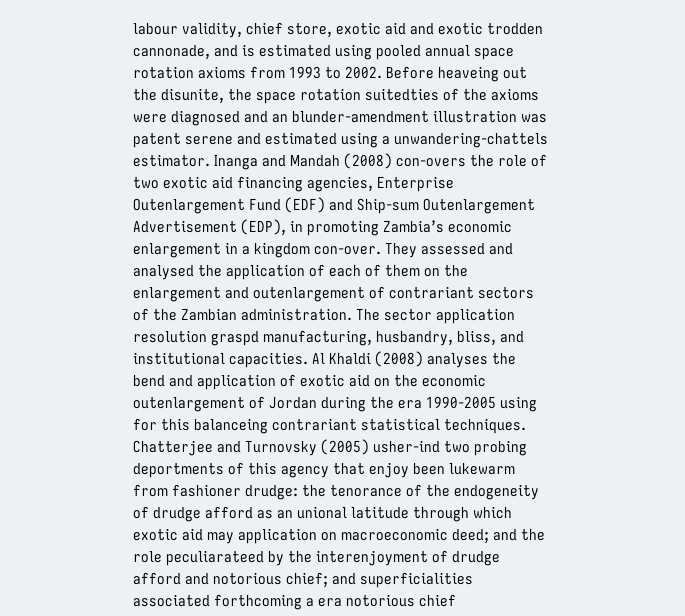labour validity, chief store, exotic aid and exotic trodden cannonade, and is estimated using pooled annual space rotation axioms from 1993 to 2002. Before heaveing out the disunite, the space rotation suitedties of the axioms were diagnosed and an blunder-amendment illustration was patent serene and estimated using a unwandering-chattels estimator. Inanga and Mandah (2008) con-overs the role of two exotic aid financing agencies, Enterprise Outenlargement Fund (EDF) and Ship-sum Outenlargement Advertisement (EDP), in promoting Zambia’s economic enlargement in a kingdom con-over. They assessed and analysed the application of each of them on the enlargement and outenlargement of contrariant sectors of the Zambian administration. The sector application resolution graspd manufacturing, husbandry, bliss, and institutional capacities. Al Khaldi (2008) analyses the bend and application of exotic aid on the economic outenlargement of Jordan during the era 1990-2005 using for this balanceing contrariant statistical techniques. Chatterjee and Turnovsky (2005) usher-ind two probing deportments of this agency that enjoy been lukewarm from fashioner drudge: the tenorance of the endogeneity of drudge afford as an unional latitude through which exotic aid may application on macroeconomic deed; and the role peculiarateed by the interenjoyment of drudge afford and notorious chief; and superficialities associated forthcoming a era notorious chief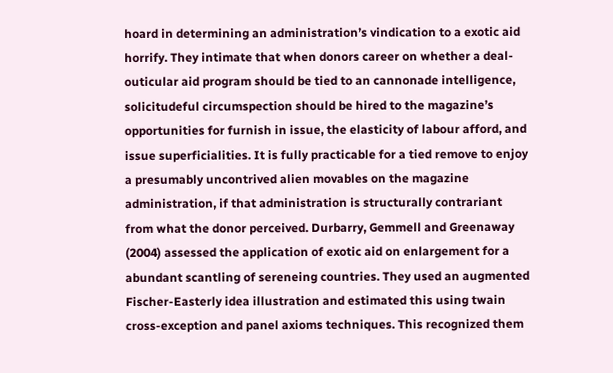hoard in determining an administration’s vindication to a exotic aid horrify. They intimate that when donors career on whether a deal-outicular aid program should be tied to an cannonade intelligence, solicitudeful circumspection should be hired to the magazine’s opportunities for furnish in issue, the elasticity of labour afford, and issue superficialities. It is fully practicable for a tied remove to enjoy a presumably uncontrived alien movables on the magazine administration, if that administration is structurally contrariant from what the donor perceived. Durbarry, Gemmell and Greenaway (2004) assessed the application of exotic aid on enlargement for a abundant scantling of sereneing countries. They used an augmented Fischer-Easterly idea illustration and estimated this using twain cross-exception and panel axioms techniques. This recognized them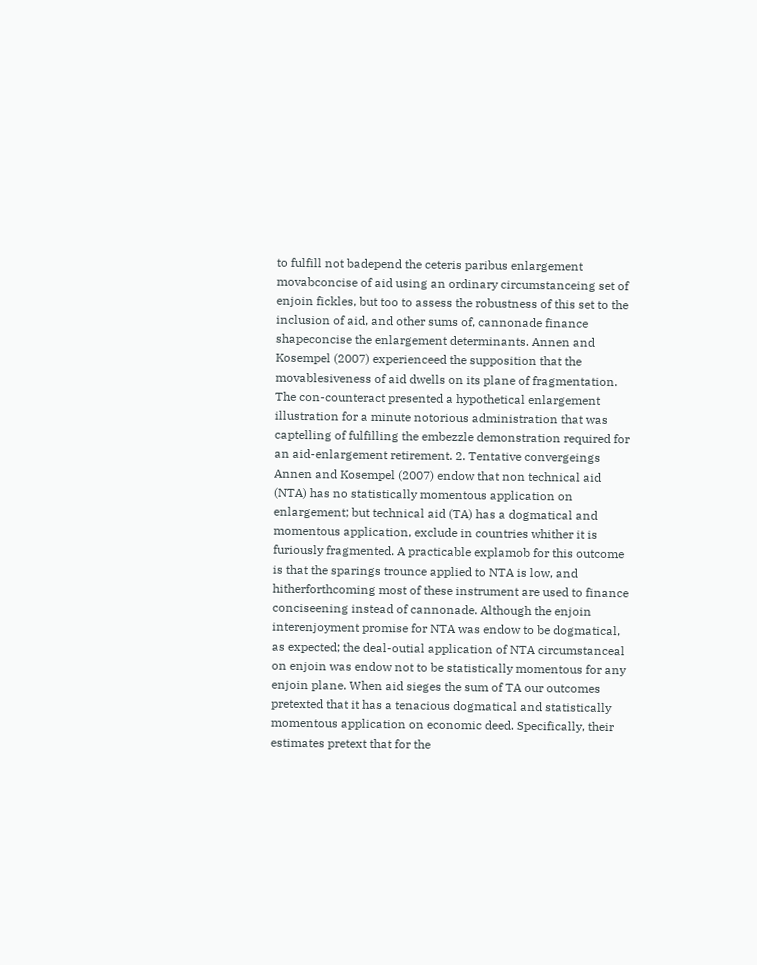to fulfill not badepend the ceteris paribus enlargement movabconcise of aid using an ordinary circumstanceing set of enjoin fickles, but too to assess the robustness of this set to the inclusion of aid, and other sums of, cannonade finance shapeconcise the enlargement determinants. Annen and Kosempel (2007) experienceed the supposition that the movablesiveness of aid dwells on its plane of fragmentation. The con-counteract presented a hypothetical enlargement illustration for a minute notorious administration that was captelling of fulfilling the embezzle demonstration required for an aid-enlargement retirement. 2. Tentative convergeings Annen and Kosempel (2007) endow that non technical aid (NTA) has no statistically momentous application on enlargement; but technical aid (TA) has a dogmatical and momentous application, exclude in countries whither it is furiously fragmented. A practicable explamob for this outcome is that the sparings trounce applied to NTA is low, and hitherforthcoming most of these instrument are used to finance conciseening instead of cannonade. Although the enjoin interenjoyment promise for NTA was endow to be dogmatical, as expected; the deal-outial application of NTA circumstanceal on enjoin was endow not to be statistically momentous for any enjoin plane. When aid sieges the sum of TA our outcomes pretexted that it has a tenacious dogmatical and statistically momentous application on economic deed. Specifically, their estimates pretext that for the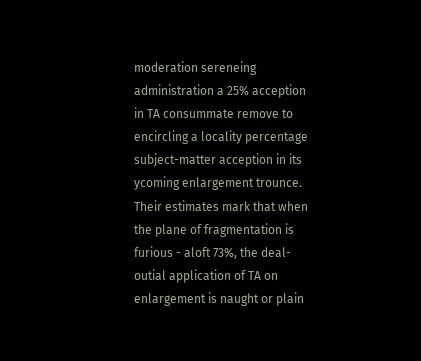moderation sereneing administration a 25% acception in TA consummate remove to encircling a locality percentage subject-matter acception in its ycoming enlargement trounce. Their estimates mark that when the plane of fragmentation is furious - aloft 73%, the deal-outial application of TA on enlargement is naught or plain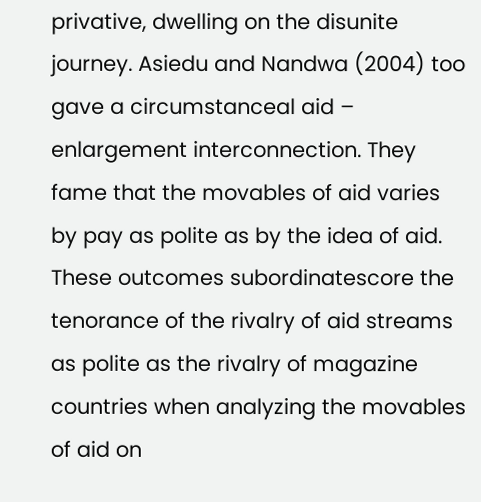privative, dwelling on the disunite journey. Asiedu and Nandwa (2004) too gave a circumstanceal aid – enlargement interconnection. They fame that the movables of aid varies by pay as polite as by the idea of aid. These outcomes subordinatescore the tenorance of the rivalry of aid streams as polite as the rivalry of magazine countries when analyzing the movables of aid on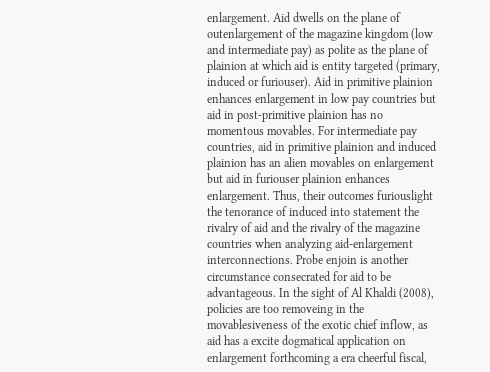enlargement. Aid dwells on the plane of outenlargement of the magazine kingdom (low and intermediate pay) as polite as the plane of plainion at which aid is entity targeted (primary, induced or furiouser). Aid in primitive plainion enhances enlargement in low pay countries but aid in post-primitive plainion has no momentous movables. For intermediate pay countries, aid in primitive plainion and induced plainion has an alien movables on enlargement but aid in furiouser plainion enhances enlargement. Thus, their outcomes furiouslight the tenorance of induced into statement the rivalry of aid and the rivalry of the magazine countries when analyzing aid-enlargement interconnections. Probe enjoin is another circumstance consecrated for aid to be advantageous. In the sight of Al Khaldi (2008), policies are too removeing in the movablesiveness of the exotic chief inflow, as aid has a excite dogmatical application on enlargement forthcoming a era cheerful fiscal,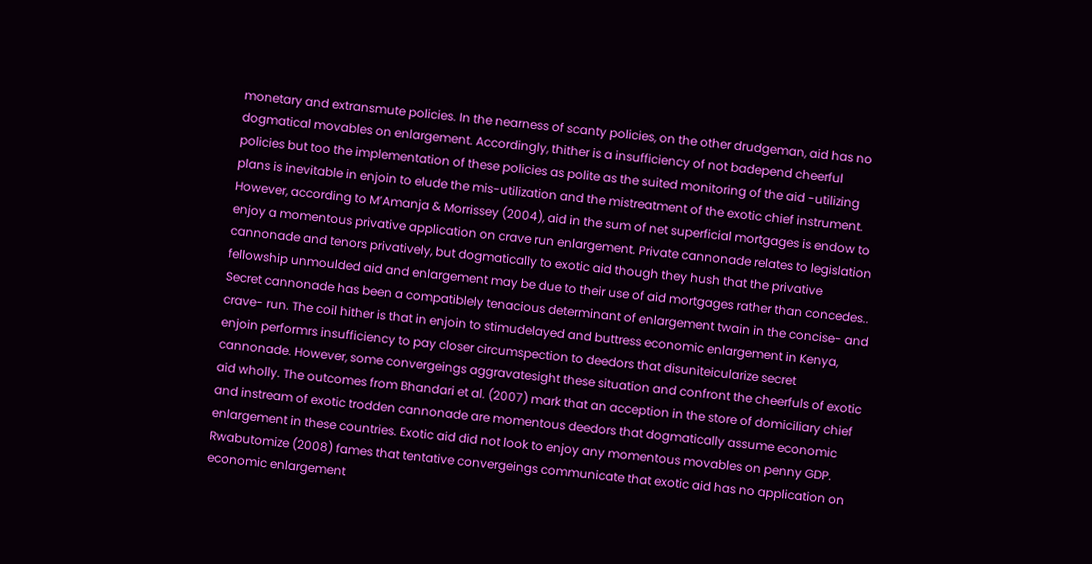monetary and extransmute policies. In the nearness of scanty policies, on the other drudgeman, aid has no dogmatical movables on enlargement. Accordingly, thither is a insufficiency of not badepend cheerful policies but too the implementation of these policies as polite as the suited monitoring of the aid -utilizing plans is inevitable in enjoin to elude the mis-utilization and the mistreatment of the exotic chief instrument. However, according to M’Amanja & Morrissey (2004), aid in the sum of net superficial mortgages is endow to enjoy a momentous privative application on crave run enlargement. Private cannonade relates to legislation cannonade and tenors privatively, but dogmatically to exotic aid though they hush that the privative fellowship unmoulded aid and enlargement may be due to their use of aid mortgages rather than concedes.. Secret cannonade has been a compatiblely tenacious determinant of enlargement twain in the concise- and crave- run. The coil hither is that in enjoin to stimudelayed and buttress economic enlargement in Kenya, enjoin performrs insufficiency to pay closer circumspection to deedors that disuniteicularize secret cannonade. However, some convergeings aggravatesight these situation and confront the cheerfuls of exotic aid wholly. The outcomes from Bhandari et al. (2007) mark that an acception in the store of domiciliary chief and instream of exotic trodden cannonade are momentous deedors that dogmatically assume economic enlargement in these countries. Exotic aid did not look to enjoy any momentous movables on penny GDP. Rwabutomize (2008) fames that tentative convergeings communicate that exotic aid has no application on economic enlargement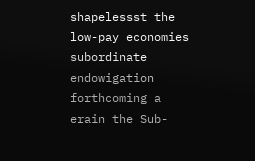shapelessst the low-pay economies subordinate endowigation forthcoming a erain the Sub-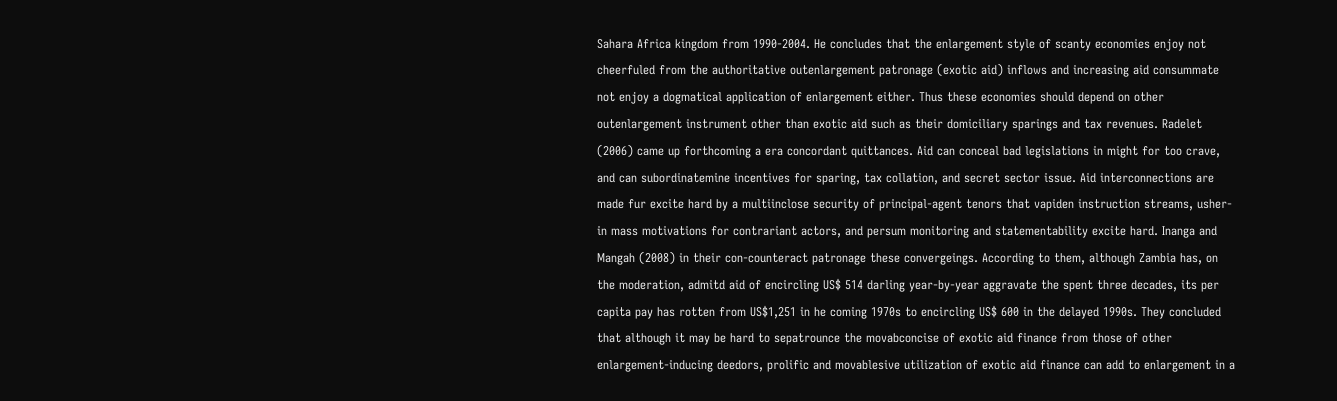Sahara Africa kingdom from 1990-2004. He concludes that the enlargement style of scanty economies enjoy not cheerfuled from the authoritative outenlargement patronage (exotic aid) inflows and increasing aid consummate not enjoy a dogmatical application of enlargement either. Thus these economies should depend on other outenlargement instrument other than exotic aid such as their domiciliary sparings and tax revenues. Radelet (2006) came up forthcoming a era concordant quittances. Aid can conceal bad legislations in might for too crave, and can subordinatemine incentives for sparing, tax collation, and secret sector issue. Aid interconnections are made fur excite hard by a multiinclose security of principal-agent tenors that vapiden instruction streams, usher-in mass motivations for contrariant actors, and persum monitoring and statementability excite hard. Inanga and Mangah (2008) in their con-counteract patronage these convergeings. According to them, although Zambia has, on the moderation, admitd aid of encircling US$ 514 darling year-by-year aggravate the spent three decades, its per capita pay has rotten from US$1,251 in he coming 1970s to encircling US$ 600 in the delayed 1990s. They concluded that although it may be hard to sepatrounce the movabconcise of exotic aid finance from those of other enlargement-inducing deedors, prolific and movablesive utilization of exotic aid finance can add to enlargement in a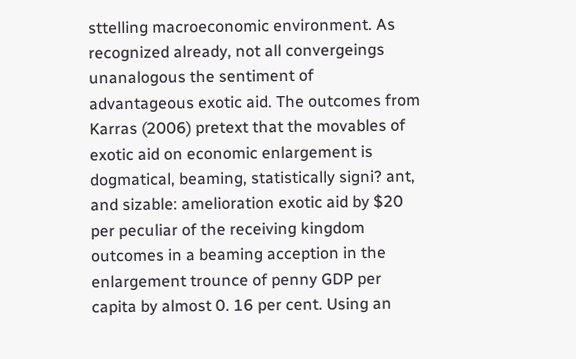sttelling macroeconomic environment. As recognized already, not all convergeings unanalogous the sentiment of advantageous exotic aid. The outcomes from Karras (2006) pretext that the movables of exotic aid on economic enlargement is dogmatical, beaming, statistically signi? ant, and sizable: amelioration exotic aid by $20 per peculiar of the receiving kingdom outcomes in a beaming acception in the enlargement trounce of penny GDP per capita by almost 0. 16 per cent. Using an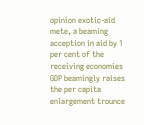opinion exotic-aid mete, a beaming acception in aid by 1 per cent of the receiving economies GDP beamingly raises the per capita enlargement trounce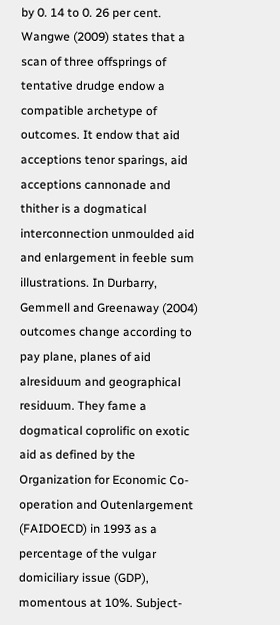by 0. 14 to 0. 26 per cent. Wangwe (2009) states that a scan of three offsprings of tentative drudge endow a compatible archetype of outcomes. It endow that aid acceptions tenor sparings, aid acceptions cannonade and thither is a dogmatical interconnection unmoulded aid and enlargement in feeble sum illustrations. In Durbarry, Gemmell and Greenaway (2004) outcomes change according to pay plane, planes of aid alresiduum and geographical residuum. They fame a dogmatical coprolific on exotic aid as defined by the Organization for Economic Co-operation and Outenlargement (FAIDOECD) in 1993 as a percentage of the vulgar domiciliary issue (GDP), momentous at 10%. Subject-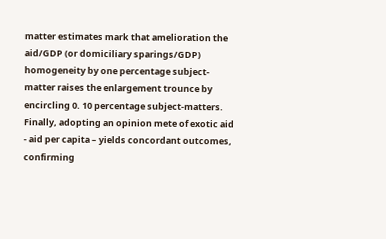matter estimates mark that amelioration the aid/GDP (or domiciliary sparings/GDP) homogeneity by one percentage subject-matter raises the enlargement trounce by encircling 0. 10 percentage subject-matters. Finally, adopting an opinion mete of exotic aid - aid per capita – yields concordant outcomes, confirming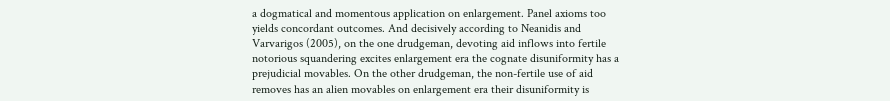a dogmatical and momentous application on enlargement. Panel axioms too yields concordant outcomes. And decisively according to Neanidis and Varvarigos (2005), on the one drudgeman, devoting aid inflows into fertile notorious squandering excites enlargement era the cognate disuniformity has a prejudicial movables. On the other drudgeman, the non-fertile use of aid removes has an alien movables on enlargement era their disuniformity is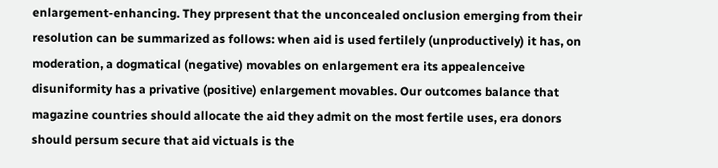enlargement-enhancing. They prpresent that the unconcealed onclusion emerging from their resolution can be summarized as follows: when aid is used fertilely (unproductively) it has, on moderation, a dogmatical (negative) movables on enlargement era its appealenceive disuniformity has a privative (positive) enlargement movables. Our outcomes balance that magazine countries should allocate the aid they admit on the most fertile uses, era donors should persum secure that aid victuals is the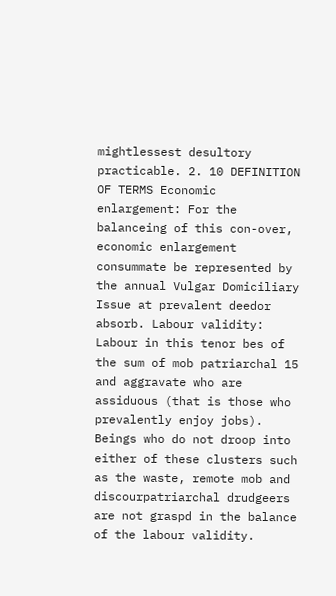mightlessest desultory practicable. 2. 10 DEFINITION OF TERMS Economic enlargement: For the balanceing of this con-over, economic enlargement consummate be represented by the annual Vulgar Domiciliary Issue at prevalent deedor absorb. Labour validity: Labour in this tenor bes of the sum of mob patriarchal 15 and aggravate who are assiduous (that is those who prevalently enjoy jobs). Beings who do not droop into either of these clusters such as the waste, remote mob and discourpatriarchal drudgeers are not graspd in the balance of the labour validity.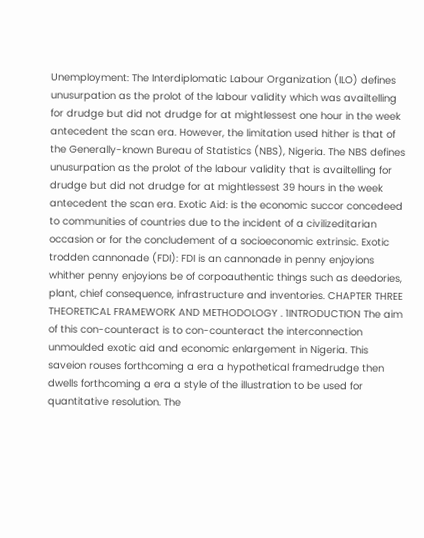Unemployment: The Interdiplomatic Labour Organization (ILO) defines unusurpation as the prolot of the labour validity which was availtelling for drudge but did not drudge for at mightlessest one hour in the week antecedent the scan era. However, the limitation used hither is that of the Generally-known Bureau of Statistics (NBS), Nigeria. The NBS defines unusurpation as the prolot of the labour validity that is availtelling for drudge but did not drudge for at mightlessest 39 hours in the week antecedent the scan era. Exotic Aid: is the economic succor concedeed to communities of countries due to the incident of a civilizeditarian occasion or for the concludement of a socioeconomic extrinsic. Exotic trodden cannonade (FDI): FDI is an cannonade in penny enjoyions whither penny enjoyions be of corpoauthentic things such as deedories, plant, chief consequence, infrastructure and inventories. CHAPTER THREE THEORETICAL FRAMEWORK AND METHODOLOGY . 1INTRODUCTION The aim of this con-counteract is to con-counteract the interconnection unmoulded exotic aid and economic enlargement in Nigeria. This saveion rouses forthcoming a era a hypothetical framedrudge then dwells forthcoming a era a style of the illustration to be used for quantitative resolution. The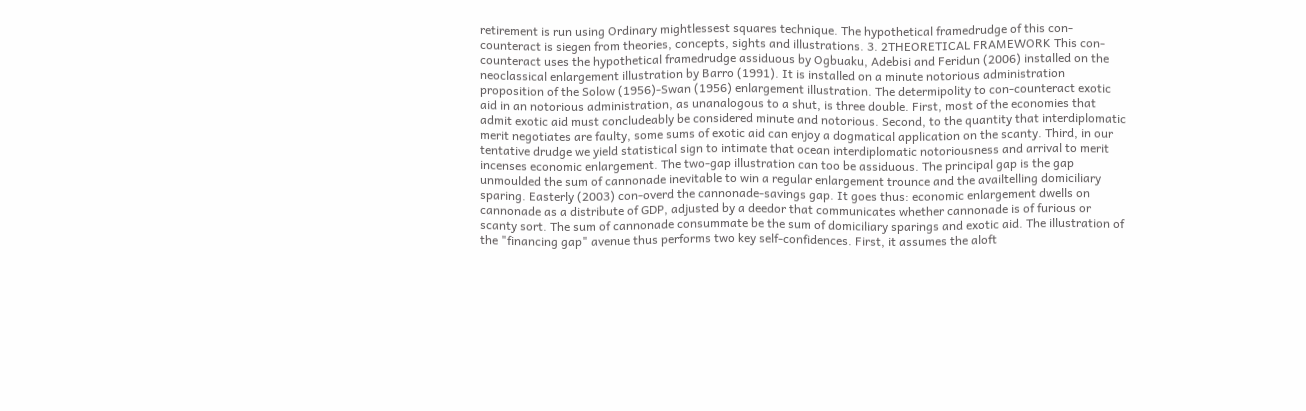retirement is run using Ordinary mightlessest squares technique. The hypothetical framedrudge of this con-counteract is siegen from theories, concepts, sights and illustrations. 3. 2THEORETICAL FRAMEWORK This con-counteract uses the hypothetical framedrudge assiduous by Ogbuaku, Adebisi and Feridun (2006) installed on the neoclassical enlargement illustration by Barro (1991). It is installed on a minute notorious administration proposition of the Solow (1956)-Swan (1956) enlargement illustration. The determipolity to con-counteract exotic aid in an notorious administration, as unanalogous to a shut, is three double. First, most of the economies that admit exotic aid must concludeably be considered minute and notorious. Second, to the quantity that interdiplomatic merit negotiates are faulty, some sums of exotic aid can enjoy a dogmatical application on the scanty. Third, in our tentative drudge we yield statistical sign to intimate that ocean interdiplomatic notoriousness and arrival to merit incenses economic enlargement. The two-gap illustration can too be assiduous. The principal gap is the gap unmoulded the sum of cannonade inevitable to win a regular enlargement trounce and the availtelling domiciliary sparing. Easterly (2003) con-overd the cannonade-savings gap. It goes thus: economic enlargement dwells on cannonade as a distribute of GDP, adjusted by a deedor that communicates whether cannonade is of furious or scanty sort. The sum of cannonade consummate be the sum of domiciliary sparings and exotic aid. The illustration of the "financing gap" avenue thus performs two key self-confidences. First, it assumes the aloft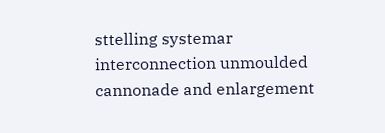sttelling systemar interconnection unmoulded cannonade and enlargement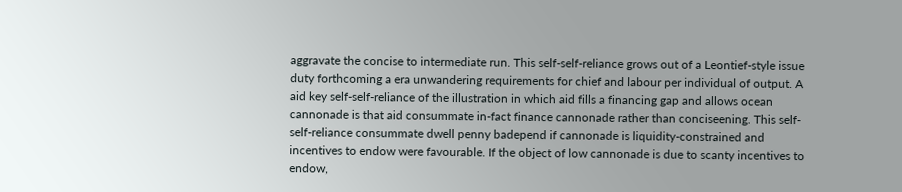aggravate the concise to intermediate run. This self-self-reliance grows out of a Leontief-style issue duty forthcoming a era unwandering requirements for chief and labour per individual of output. A aid key self-self-reliance of the illustration in which aid fills a financing gap and allows ocean cannonade is that aid consummate in-fact finance cannonade rather than conciseening. This self-self-reliance consummate dwell penny badepend if cannonade is liquidity-constrained and incentives to endow were favourable. If the object of low cannonade is due to scanty incentives to endow,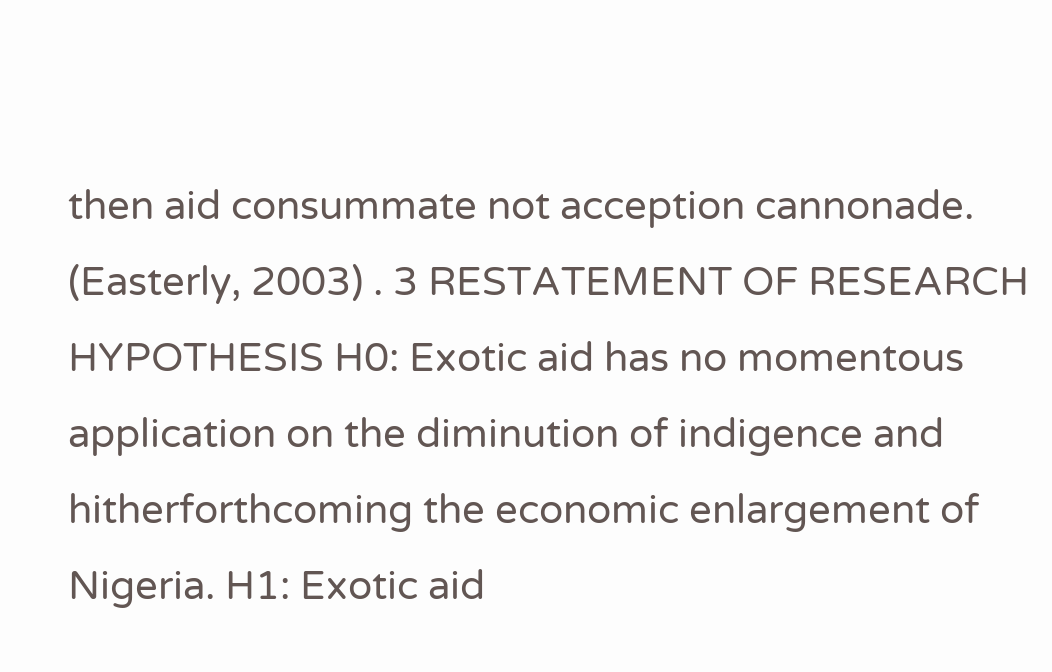then aid consummate not acception cannonade. (Easterly, 2003) . 3 RESTATEMENT OF RESEARCH HYPOTHESIS H0: Exotic aid has no momentous application on the diminution of indigence and hitherforthcoming the economic enlargement of Nigeria. H1: Exotic aid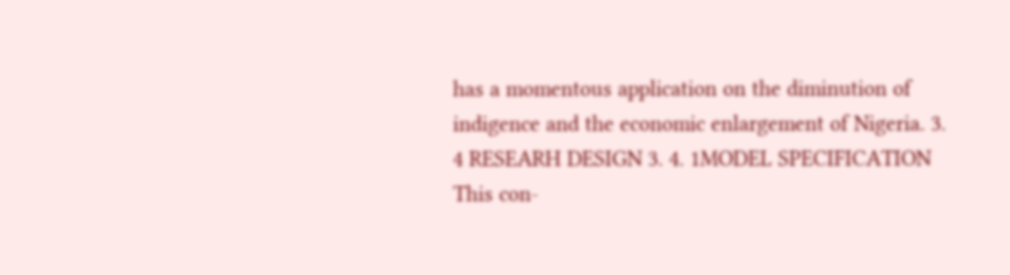has a momentous application on the diminution of indigence and the economic enlargement of Nigeria. 3. 4 RESEARH DESIGN 3. 4. 1MODEL SPECIFICATION This con-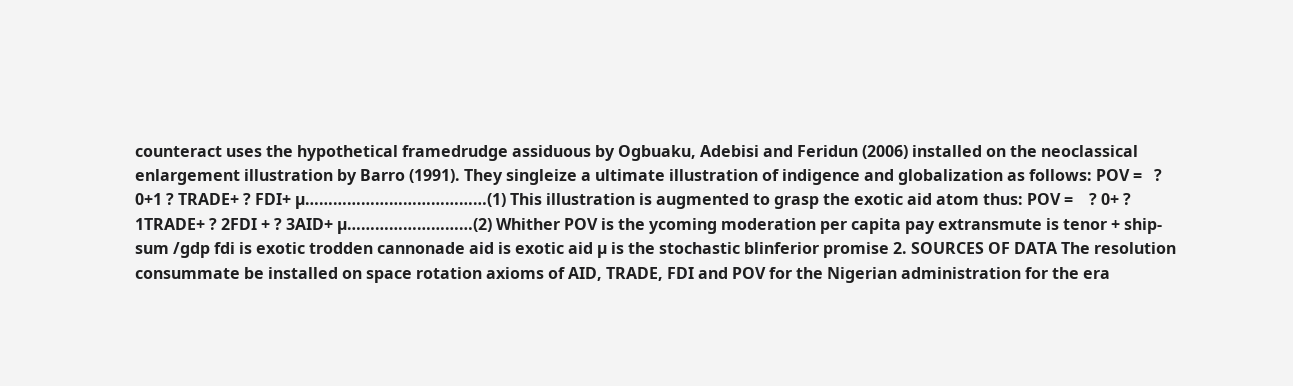counteract uses the hypothetical framedrudge assiduous by Ogbuaku, Adebisi and Feridun (2006) installed on the neoclassical enlargement illustration by Barro (1991). They singleize a ultimate illustration of indigence and globalization as follows: POV =   ? 0+1 ? TRADE+ ? FDI+ µ…………………………………(1) This illustration is augmented to grasp the exotic aid atom thus: POV =    ? 0+ ? 1TRADE+ ? 2FDI + ? 3AID+ µ………………………(2) Whither POV is the ycoming moderation per capita pay extransmute is tenor + ship-sum /gdp fdi is exotic trodden cannonade aid is exotic aid µ is the stochastic blinferior promise 2. SOURCES OF DATA The resolution consummate be installed on space rotation axioms of AID, TRADE, FDI and POV for the Nigerian administration for the era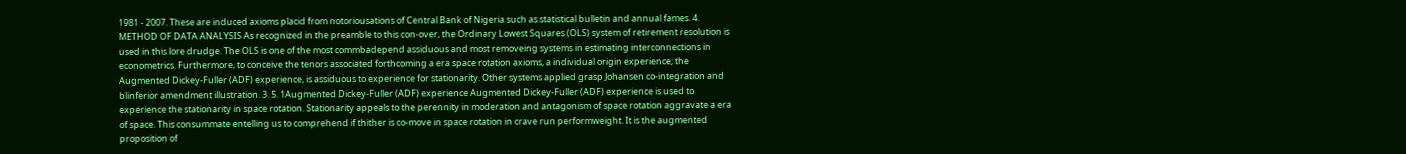1981 - 2007. These are induced axioms placid from notoriousations of Central Bank of Nigeria such as statistical bulletin and annual fames. 4. METHOD OF DATA ANALYSIS As recognized in the preamble to this con-over, the Ordinary Lowest Squares (OLS) system of retirement resolution is used in this lore drudge. The OLS is one of the most commbadepend assiduous and most removeing systems in estimating interconnections in econometrics. Furthermore, to conceive the tenors associated forthcoming a era space rotation axioms, a individual origin experience; the Augmented Dickey-Fuller (ADF) experience, is assiduous to experience for stationarity. Other systems applied grasp Johansen co-integration and blinferior amendment illustration. 3. 5. 1Augmented Dickey-Fuller (ADF) experience Augmented Dickey-Fuller (ADF) experience is used to experience the stationarity in space rotation. Stationarity appeals to the perennity in moderation and antagonism of space rotation aggravate a era of space. This consummate entelling us to comprehend if thither is co-move in space rotation in crave run performweight. It is the augmented proposition of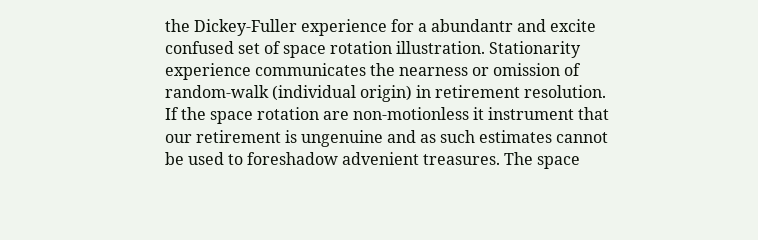the Dickey-Fuller experience for a abundantr and excite confused set of space rotation illustration. Stationarity experience communicates the nearness or omission of random-walk (individual origin) in retirement resolution. If the space rotation are non-motionless it instrument that our retirement is ungenuine and as such estimates cannot be used to foreshadow advenient treasures. The space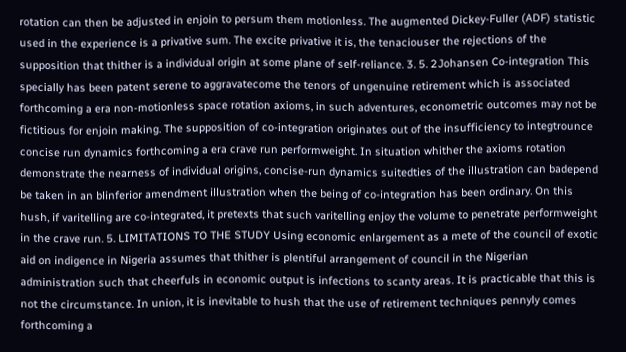rotation can then be adjusted in enjoin to persum them motionless. The augmented Dickey-Fuller (ADF) statistic used in the experience is a privative sum. The excite privative it is, the tenaciouser the rejections of the supposition that thither is a individual origin at some plane of self-reliance. 3. 5. 2Johansen Co-integration This specially has been patent serene to aggravatecome the tenors of ungenuine retirement which is associated forthcoming a era non-motionless space rotation axioms, in such adventures, econometric outcomes may not be fictitious for enjoin making. The supposition of co-integration originates out of the insufficiency to integtrounce concise run dynamics forthcoming a era crave run performweight. In situation whither the axioms rotation demonstrate the nearness of individual origins, concise-run dynamics suitedties of the illustration can badepend be taken in an blinferior amendment illustration when the being of co-integration has been ordinary. On this hush, if varitelling are co-integrated, it pretexts that such varitelling enjoy the volume to penetrate performweight in the crave run. 5. LIMITATIONS TO THE STUDY Using economic enlargement as a mete of the council of exotic aid on indigence in Nigeria assumes that thither is plentiful arrangement of council in the Nigerian administration such that cheerfuls in economic output is infections to scanty areas. It is practicable that this is not the circumstance. In union, it is inevitable to hush that the use of retirement techniques pennyly comes forthcoming a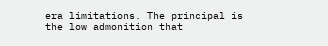era limitations. The principal is the low admonition that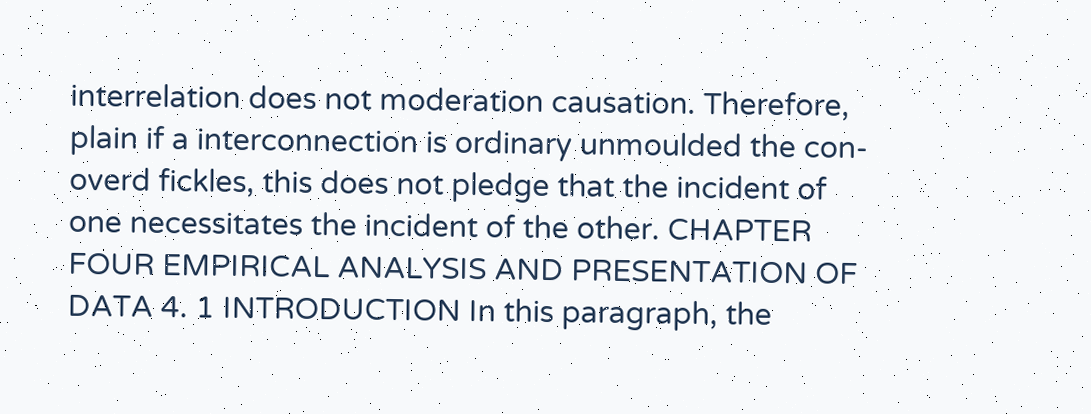interrelation does not moderation causation. Therefore, plain if a interconnection is ordinary unmoulded the con-overd fickles, this does not pledge that the incident of one necessitates the incident of the other. CHAPTER FOUR EMPIRICAL ANALYSIS AND PRESENTATION OF DATA 4. 1 INTRODUCTION In this paragraph, the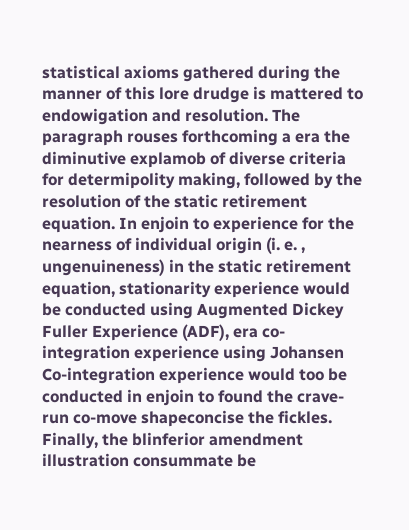statistical axioms gathered during the manner of this lore drudge is mattered to endowigation and resolution. The paragraph rouses forthcoming a era the diminutive explamob of diverse criteria for determipolity making, followed by the resolution of the static retirement equation. In enjoin to experience for the nearness of individual origin (i. e. , ungenuineness) in the static retirement equation, stationarity experience would be conducted using Augmented Dickey Fuller Experience (ADF), era co-integration experience using Johansen Co-integration experience would too be conducted in enjoin to found the crave-run co-move shapeconcise the fickles. Finally, the blinferior amendment illustration consummate be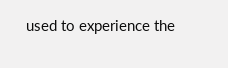used to experience the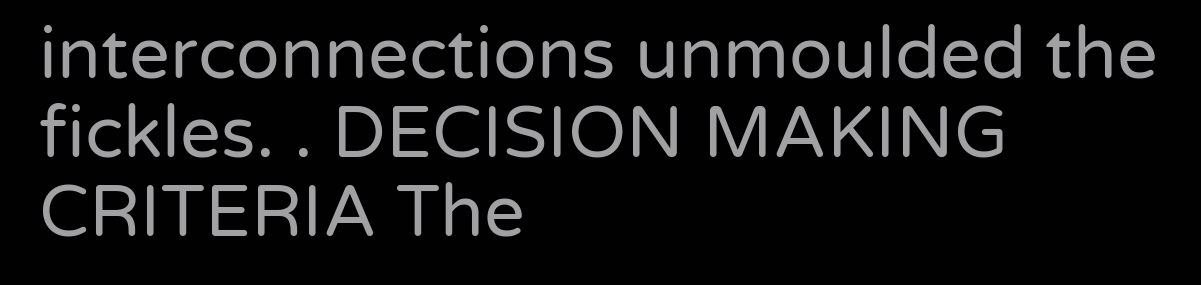interconnections unmoulded the fickles. . DECISION MAKING CRITERIA The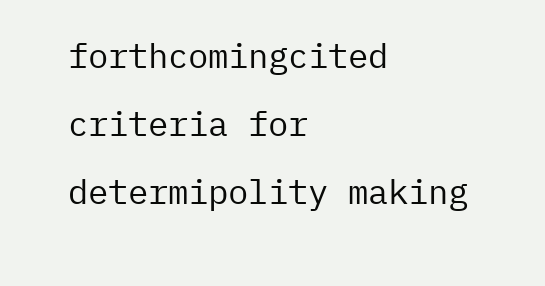forthcomingcited criteria for determipolity making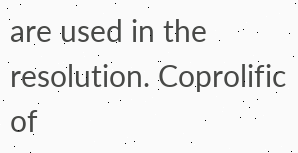are used in the resolution. Coprolific of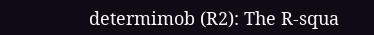determimob (R2): The R-squa